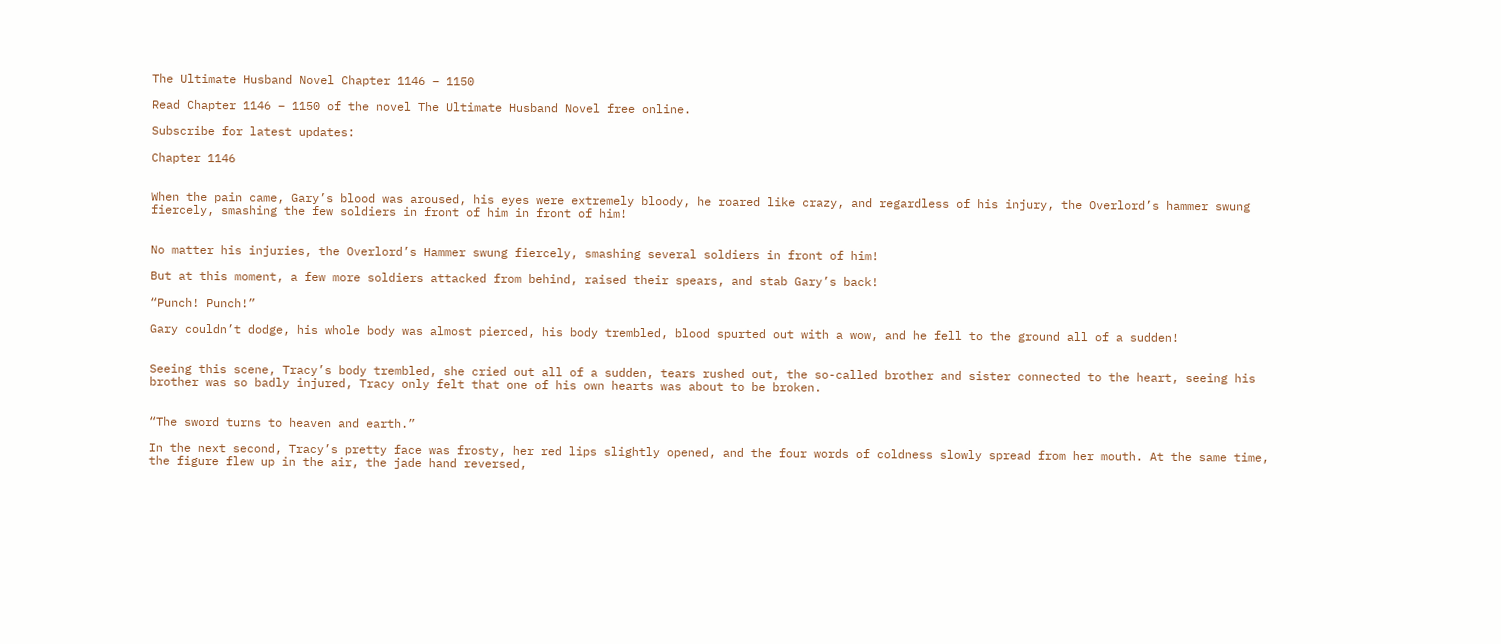The Ultimate Husband Novel Chapter 1146 – 1150

Read Chapter 1146 – 1150 of the novel The Ultimate Husband Novel free online.

Subscribe for latest updates:

Chapter 1146


When the pain came, Gary’s blood was aroused, his eyes were extremely bloody, he roared like crazy, and regardless of his injury, the Overlord’s hammer swung fiercely, smashing the few soldiers in front of him in front of him!


No matter his injuries, the Overlord’s Hammer swung fiercely, smashing several soldiers in front of him!

But at this moment, a few more soldiers attacked from behind, raised their spears, and stab Gary’s back!

“Punch! Punch!”

Gary couldn’t dodge, his whole body was almost pierced, his body trembled, blood spurted out with a wow, and he fell to the ground all of a sudden!


Seeing this scene, Tracy’s body trembled, she cried out all of a sudden, tears rushed out, the so-called brother and sister connected to the heart, seeing his brother was so badly injured, Tracy only felt that one of his own hearts was about to be broken.


“The sword turns to heaven and earth.”

In the next second, Tracy’s pretty face was frosty, her red lips slightly opened, and the four words of coldness slowly spread from her mouth. At the same time, the figure flew up in the air, the jade hand reversed,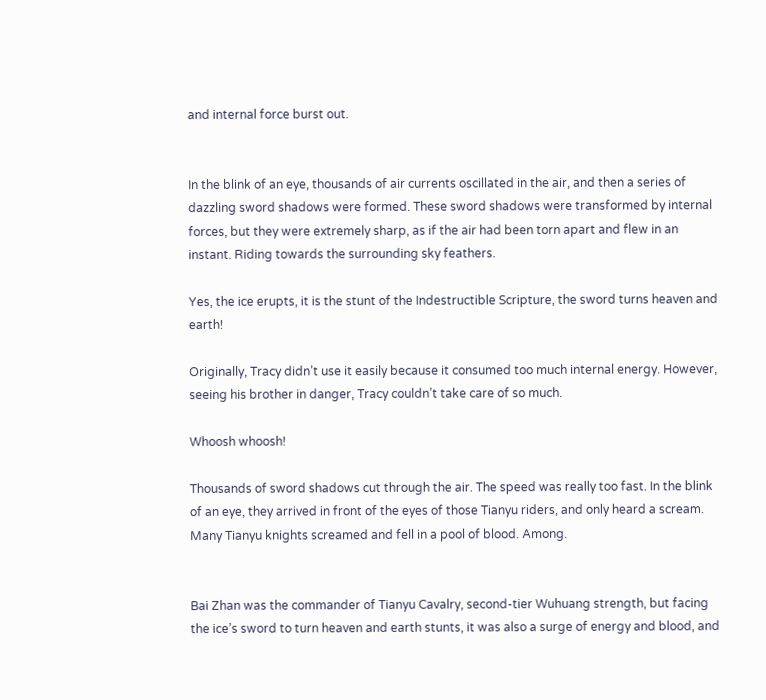and internal force burst out.


In the blink of an eye, thousands of air currents oscillated in the air, and then a series of dazzling sword shadows were formed. These sword shadows were transformed by internal forces, but they were extremely sharp, as if the air had been torn apart and flew in an instant. Riding towards the surrounding sky feathers.

Yes, the ice erupts, it is the stunt of the Indestructible Scripture, the sword turns heaven and earth!

Originally, Tracy didn’t use it easily because it consumed too much internal energy. However, seeing his brother in danger, Tracy couldn’t take care of so much.

Whoosh whoosh!

Thousands of sword shadows cut through the air. The speed was really too fast. In the blink of an eye, they arrived in front of the eyes of those Tianyu riders, and only heard a scream. Many Tianyu knights screamed and fell in a pool of blood. Among.


Bai Zhan was the commander of Tianyu Cavalry, second-tier Wuhuang strength, but facing the ice’s sword to turn heaven and earth stunts, it was also a surge of energy and blood, and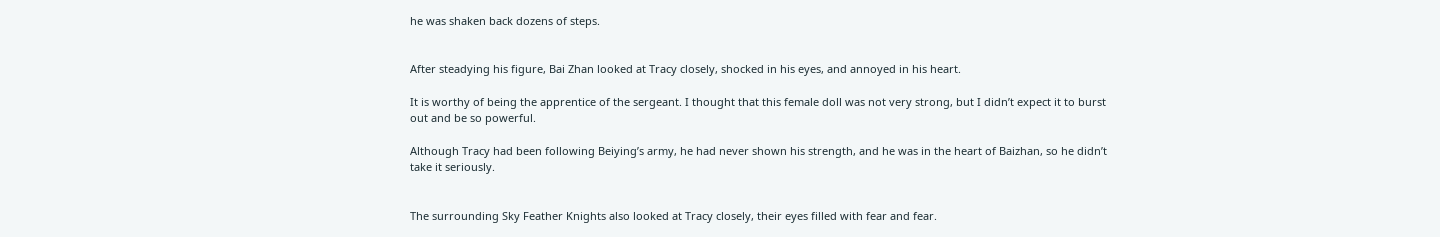he was shaken back dozens of steps.


After steadying his figure, Bai Zhan looked at Tracy closely, shocked in his eyes, and annoyed in his heart.

It is worthy of being the apprentice of the sergeant. I thought that this female doll was not very strong, but I didn’t expect it to burst out and be so powerful.

Although Tracy had been following Beiying’s army, he had never shown his strength, and he was in the heart of Baizhan, so he didn’t take it seriously.


The surrounding Sky Feather Knights also looked at Tracy closely, their eyes filled with fear and fear.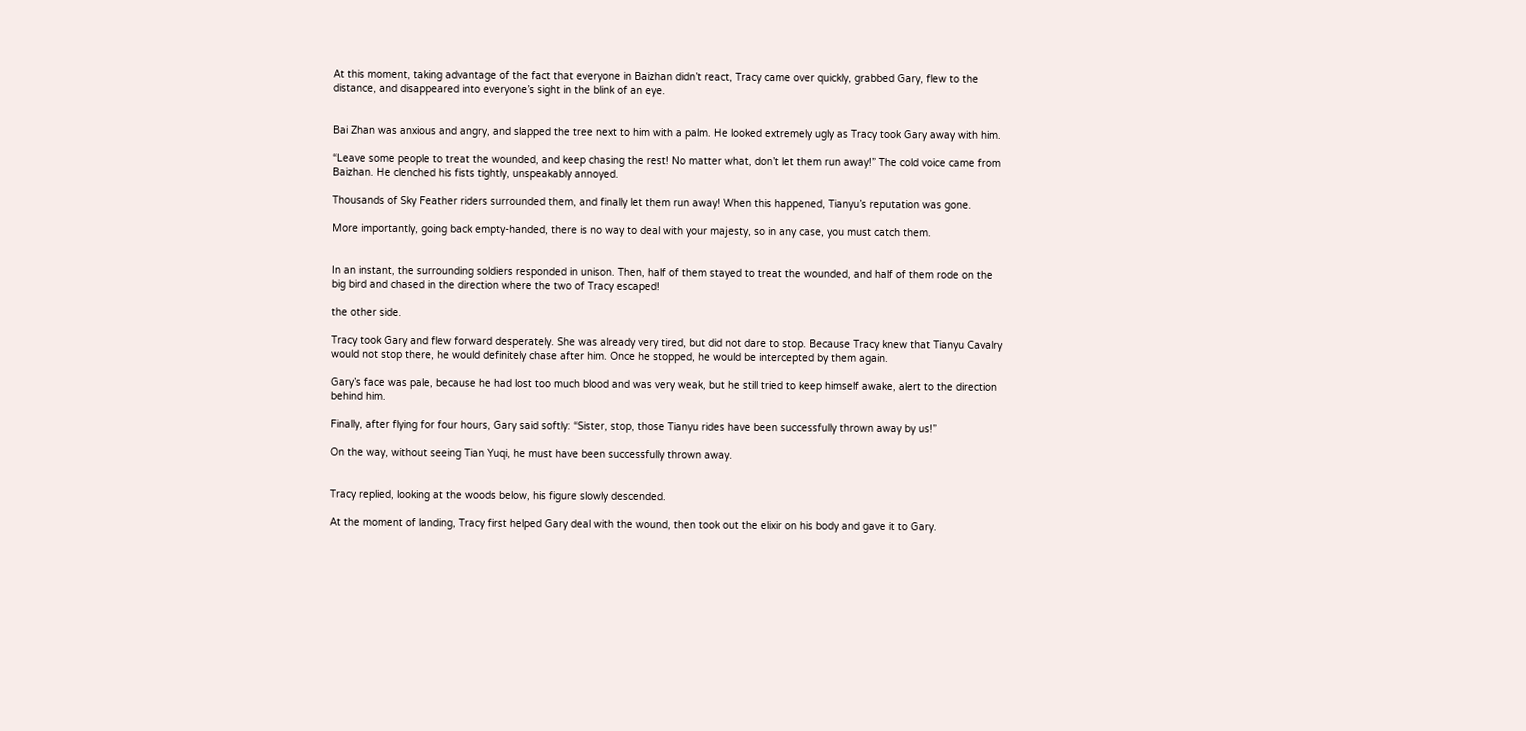At this moment, taking advantage of the fact that everyone in Baizhan didn’t react, Tracy came over quickly, grabbed Gary, flew to the distance, and disappeared into everyone’s sight in the blink of an eye.


Bai Zhan was anxious and angry, and slapped the tree next to him with a palm. He looked extremely ugly as Tracy took Gary away with him.

“Leave some people to treat the wounded, and keep chasing the rest! No matter what, don’t let them run away!” The cold voice came from Baizhan. He clenched his fists tightly, unspeakably annoyed.

Thousands of Sky Feather riders surrounded them, and finally let them run away! When this happened, Tianyu’s reputation was gone.

More importantly, going back empty-handed, there is no way to deal with your majesty, so in any case, you must catch them.


In an instant, the surrounding soldiers responded in unison. Then, half of them stayed to treat the wounded, and half of them rode on the big bird and chased in the direction where the two of Tracy escaped!

the other side.

Tracy took Gary and flew forward desperately. She was already very tired, but did not dare to stop. Because Tracy knew that Tianyu Cavalry would not stop there, he would definitely chase after him. Once he stopped, he would be intercepted by them again.

Gary’s face was pale, because he had lost too much blood and was very weak, but he still tried to keep himself awake, alert to the direction behind him.

Finally, after flying for four hours, Gary said softly: “Sister, stop, those Tianyu rides have been successfully thrown away by us!”

On the way, without seeing Tian Yuqi, he must have been successfully thrown away.


Tracy replied, looking at the woods below, his figure slowly descended.

At the moment of landing, Tracy first helped Gary deal with the wound, then took out the elixir on his body and gave it to Gary.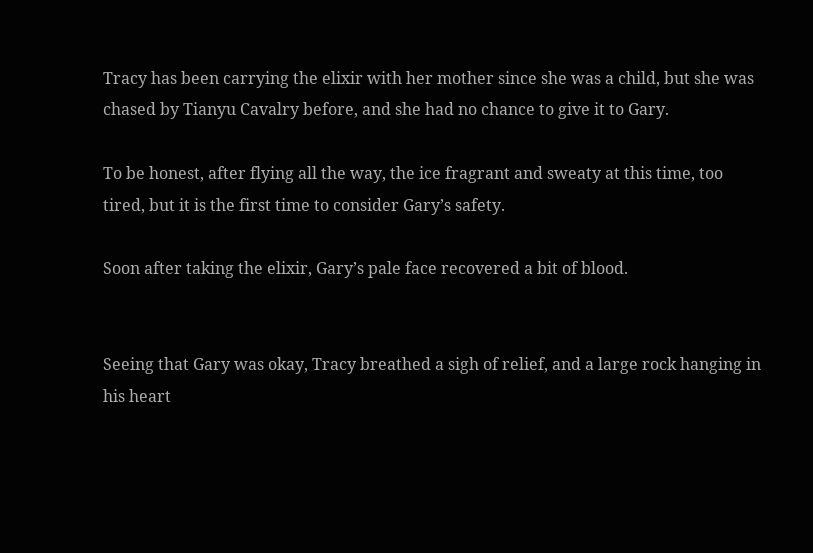Tracy has been carrying the elixir with her mother since she was a child, but she was chased by Tianyu Cavalry before, and she had no chance to give it to Gary.

To be honest, after flying all the way, the ice fragrant and sweaty at this time, too tired, but it is the first time to consider Gary’s safety.

Soon after taking the elixir, Gary’s pale face recovered a bit of blood.


Seeing that Gary was okay, Tracy breathed a sigh of relief, and a large rock hanging in his heart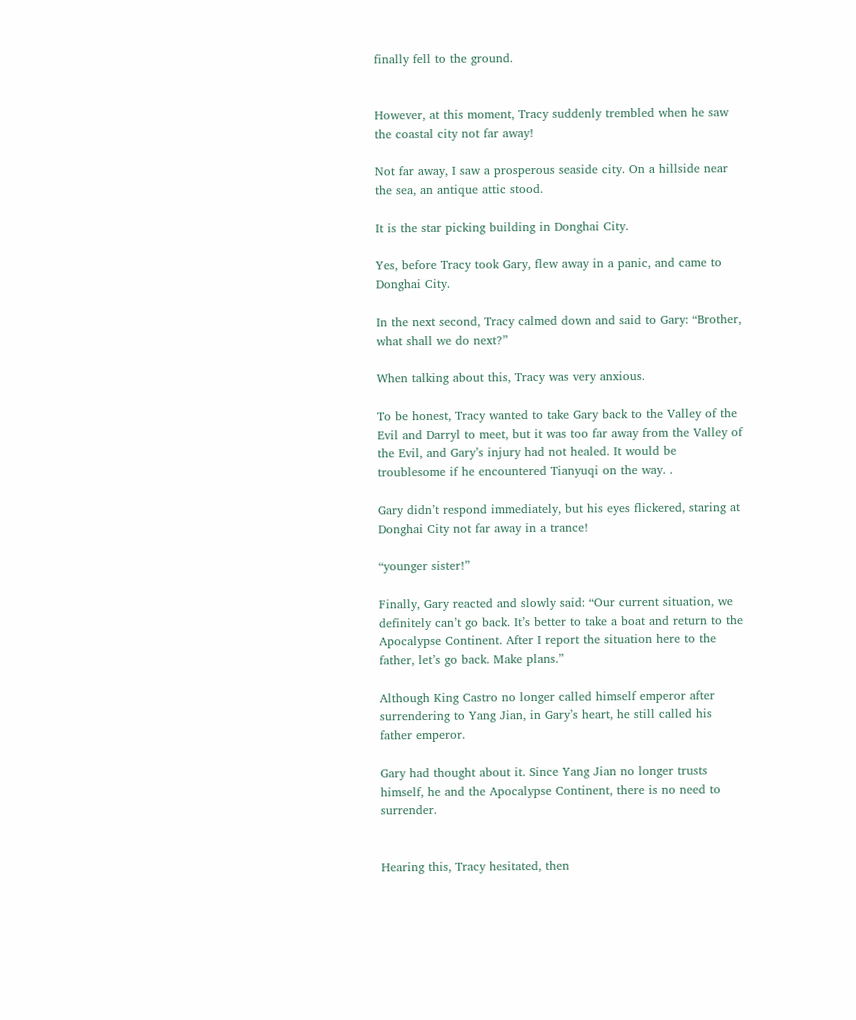finally fell to the ground.


However, at this moment, Tracy suddenly trembled when he saw the coastal city not far away!

Not far away, I saw a prosperous seaside city. On a hillside near the sea, an antique attic stood.

It is the star picking building in Donghai City.

Yes, before Tracy took Gary, flew away in a panic, and came to Donghai City.

In the next second, Tracy calmed down and said to Gary: “Brother, what shall we do next?”

When talking about this, Tracy was very anxious.

To be honest, Tracy wanted to take Gary back to the Valley of the Evil and Darryl to meet, but it was too far away from the Valley of the Evil, and Gary’s injury had not healed. It would be troublesome if he encountered Tianyuqi on the way. .

Gary didn’t respond immediately, but his eyes flickered, staring at Donghai City not far away in a trance!

“younger sister!”

Finally, Gary reacted and slowly said: “Our current situation, we definitely can’t go back. It’s better to take a boat and return to the Apocalypse Continent. After I report the situation here to the father, let’s go back. Make plans.”

Although King Castro no longer called himself emperor after surrendering to Yang Jian, in Gary’s heart, he still called his father emperor.

Gary had thought about it. Since Yang Jian no longer trusts himself, he and the Apocalypse Continent, there is no need to surrender.


Hearing this, Tracy hesitated, then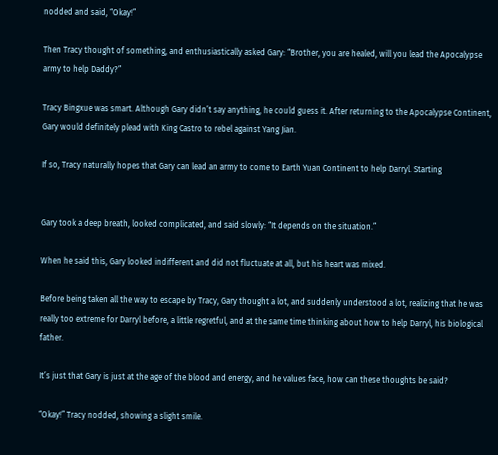nodded and said, “Okay!”

Then Tracy thought of something, and enthusiastically asked Gary: “Brother, you are healed, will you lead the Apocalypse army to help Daddy?”

Tracy Bingxue was smart. Although Gary didn’t say anything, he could guess it. After returning to the Apocalypse Continent, Gary would definitely plead with King Castro to rebel against Yang Jian.

If so, Tracy naturally hopes that Gary can lead an army to come to Earth Yuan Continent to help Darryl. Starting


Gary took a deep breath, looked complicated, and said slowly: “It depends on the situation.”

When he said this, Gary looked indifferent and did not fluctuate at all, but his heart was mixed.

Before being taken all the way to escape by Tracy, Gary thought a lot, and suddenly understood a lot, realizing that he was really too extreme for Darryl before, a little regretful, and at the same time thinking about how to help Darryl, his biological father.

It’s just that Gary is just at the age of the blood and energy, and he values face, how can these thoughts be said?

“Okay!” Tracy nodded, showing a slight smile.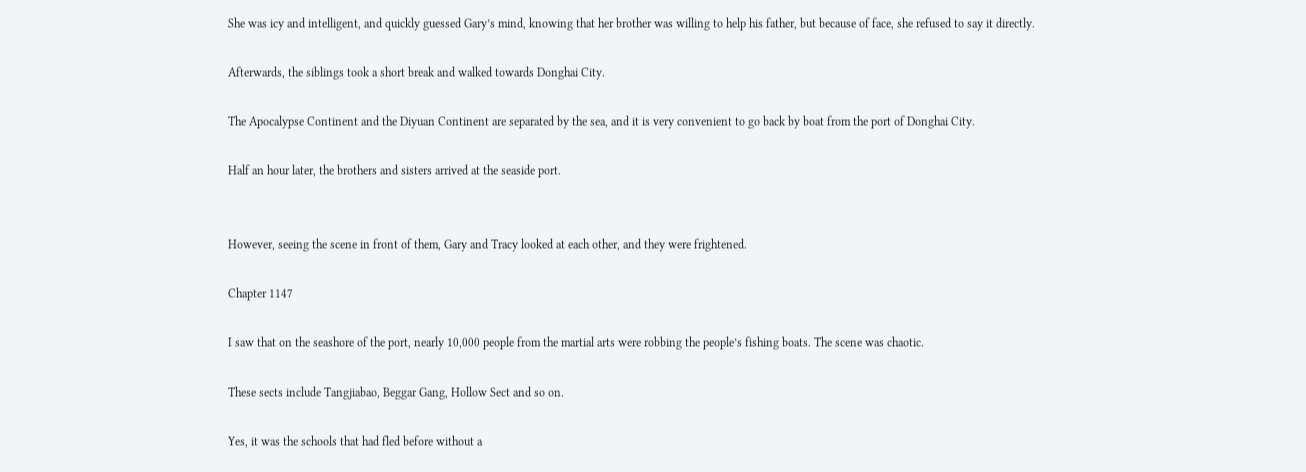She was icy and intelligent, and quickly guessed Gary’s mind, knowing that her brother was willing to help his father, but because of face, she refused to say it directly.

Afterwards, the siblings took a short break and walked towards Donghai City.

The Apocalypse Continent and the Diyuan Continent are separated by the sea, and it is very convenient to go back by boat from the port of Donghai City.

Half an hour later, the brothers and sisters arrived at the seaside port.


However, seeing the scene in front of them, Gary and Tracy looked at each other, and they were frightened.

Chapter 1147

I saw that on the seashore of the port, nearly 10,000 people from the martial arts were robbing the people’s fishing boats. The scene was chaotic.

These sects include Tangjiabao, Beggar Gang, Hollow Sect and so on.

Yes, it was the schools that had fled before without a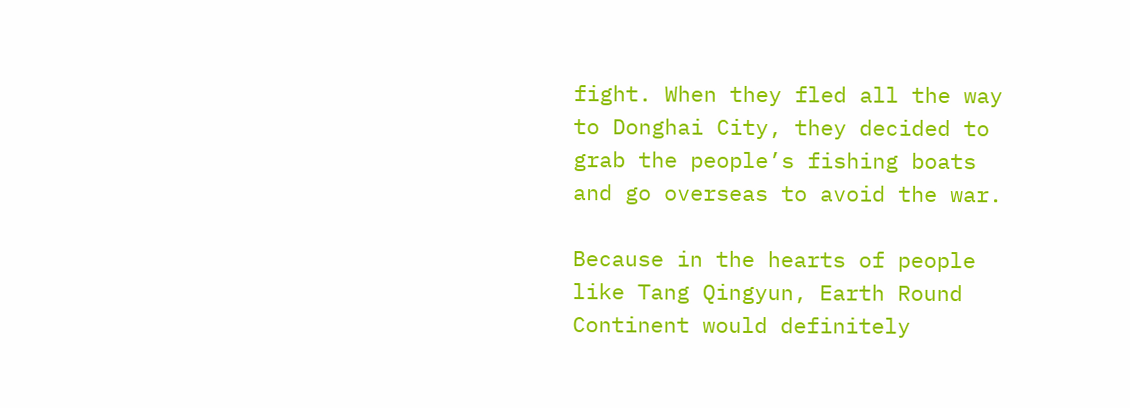fight. When they fled all the way to Donghai City, they decided to grab the people’s fishing boats and go overseas to avoid the war.

Because in the hearts of people like Tang Qingyun, Earth Round Continent would definitely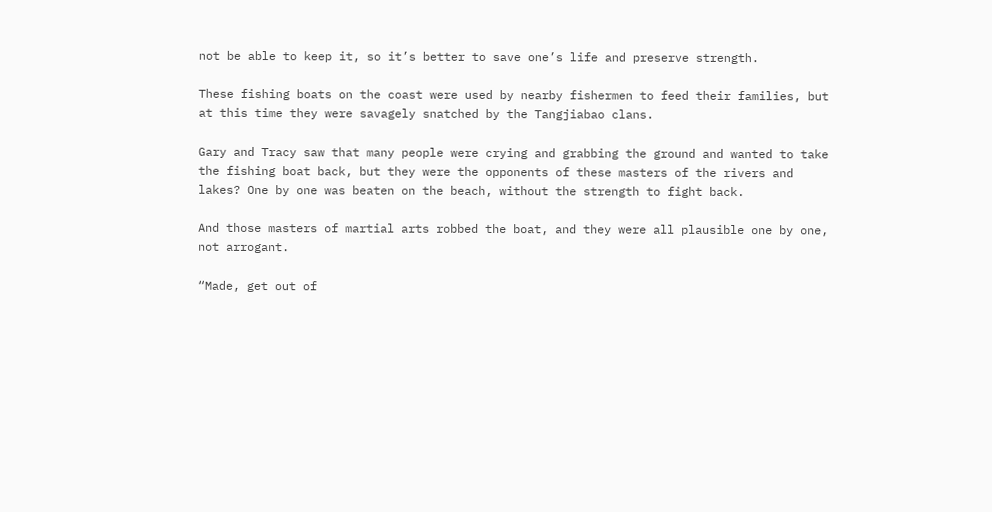not be able to keep it, so it’s better to save one’s life and preserve strength.

These fishing boats on the coast were used by nearby fishermen to feed their families, but at this time they were savagely snatched by the Tangjiabao clans.

Gary and Tracy saw that many people were crying and grabbing the ground and wanted to take the fishing boat back, but they were the opponents of these masters of the rivers and lakes? One by one was beaten on the beach, without the strength to fight back.

And those masters of martial arts robbed the boat, and they were all plausible one by one, not arrogant.

“Made, get out of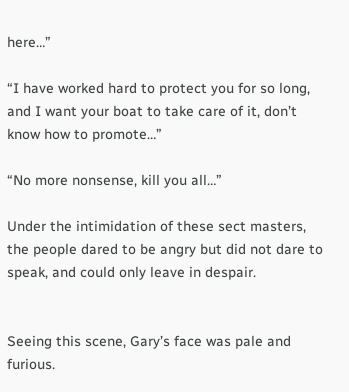here…”

“I have worked hard to protect you for so long, and I want your boat to take care of it, don’t know how to promote…”

“No more nonsense, kill you all…”

Under the intimidation of these sect masters, the people dared to be angry but did not dare to speak, and could only leave in despair.


Seeing this scene, Gary’s face was pale and furious.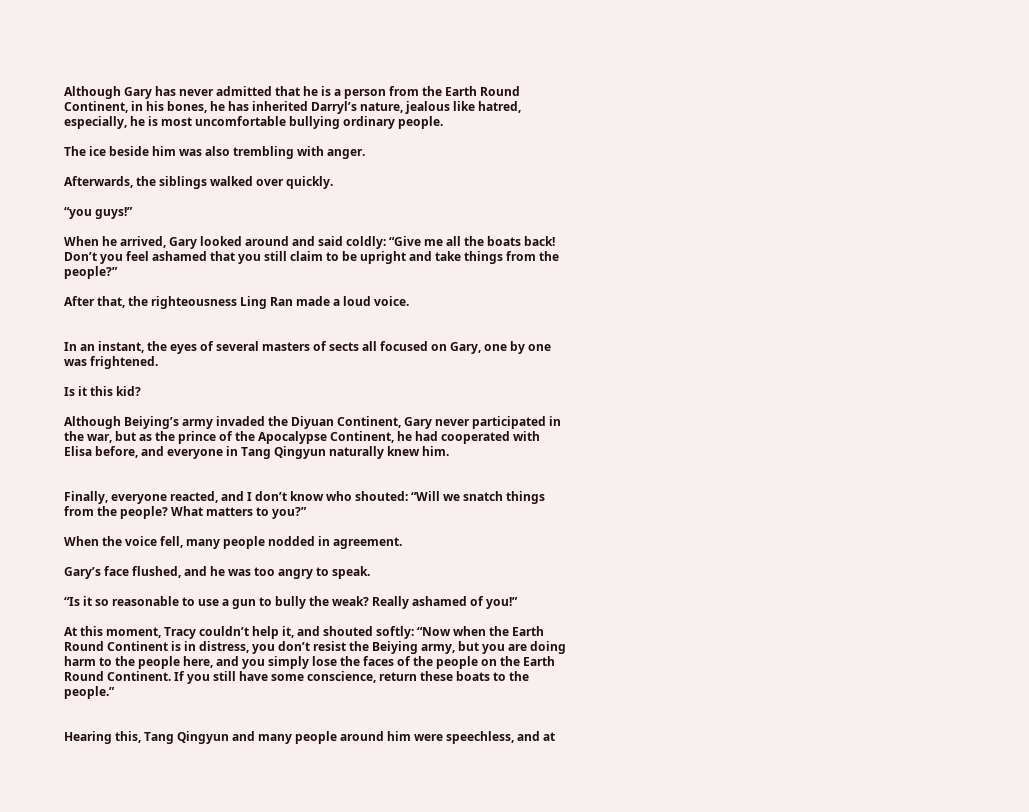Although Gary has never admitted that he is a person from the Earth Round Continent, in his bones, he has inherited Darryl’s nature, jealous like hatred, especially, he is most uncomfortable bullying ordinary people.

The ice beside him was also trembling with anger.

Afterwards, the siblings walked over quickly.

“you guys!”

When he arrived, Gary looked around and said coldly: “Give me all the boats back! Don’t you feel ashamed that you still claim to be upright and take things from the people?”

After that, the righteousness Ling Ran made a loud voice.


In an instant, the eyes of several masters of sects all focused on Gary, one by one was frightened.

Is it this kid?

Although Beiying’s army invaded the Diyuan Continent, Gary never participated in the war, but as the prince of the Apocalypse Continent, he had cooperated with Elisa before, and everyone in Tang Qingyun naturally knew him.


Finally, everyone reacted, and I don’t know who shouted: “Will we snatch things from the people? What matters to you?”

When the voice fell, many people nodded in agreement.

Gary’s face flushed, and he was too angry to speak.

“Is it so reasonable to use a gun to bully the weak? Really ashamed of you!”

At this moment, Tracy couldn’t help it, and shouted softly: “Now when the Earth Round Continent is in distress, you don’t resist the Beiying army, but you are doing harm to the people here, and you simply lose the faces of the people on the Earth Round Continent. If you still have some conscience, return these boats to the people.”


Hearing this, Tang Qingyun and many people around him were speechless, and at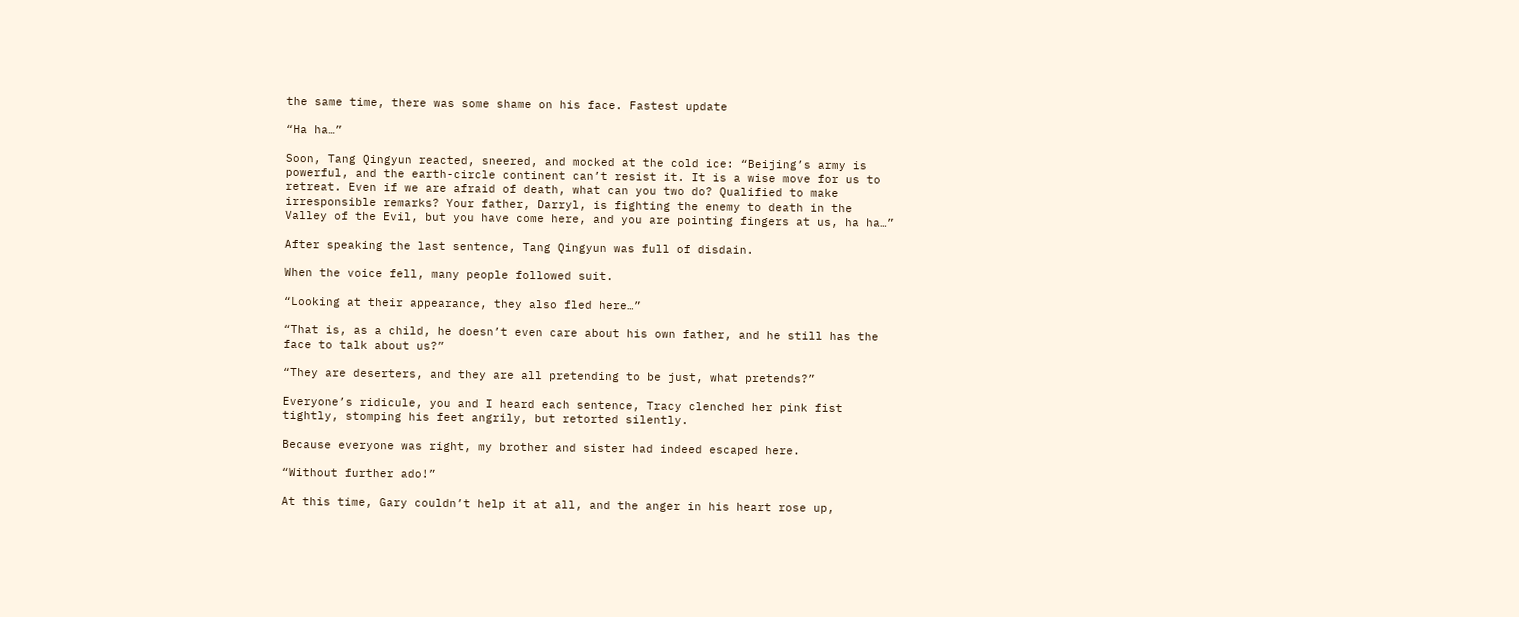the same time, there was some shame on his face. Fastest update

“Ha ha…”

Soon, Tang Qingyun reacted, sneered, and mocked at the cold ice: “Beijing’s army is powerful, and the earth-circle continent can’t resist it. It is a wise move for us to retreat. Even if we are afraid of death, what can you two do? Qualified to make irresponsible remarks? Your father, Darryl, is fighting the enemy to death in the Valley of the Evil, but you have come here, and you are pointing fingers at us, ha ha…”

After speaking the last sentence, Tang Qingyun was full of disdain.

When the voice fell, many people followed suit.

“Looking at their appearance, they also fled here…”

“That is, as a child, he doesn’t even care about his own father, and he still has the face to talk about us?”

“They are deserters, and they are all pretending to be just, what pretends?”

Everyone’s ridicule, you and I heard each sentence, Tracy clenched her pink fist tightly, stomping his feet angrily, but retorted silently.

Because everyone was right, my brother and sister had indeed escaped here.

“Without further ado!”

At this time, Gary couldn’t help it at all, and the anger in his heart rose up,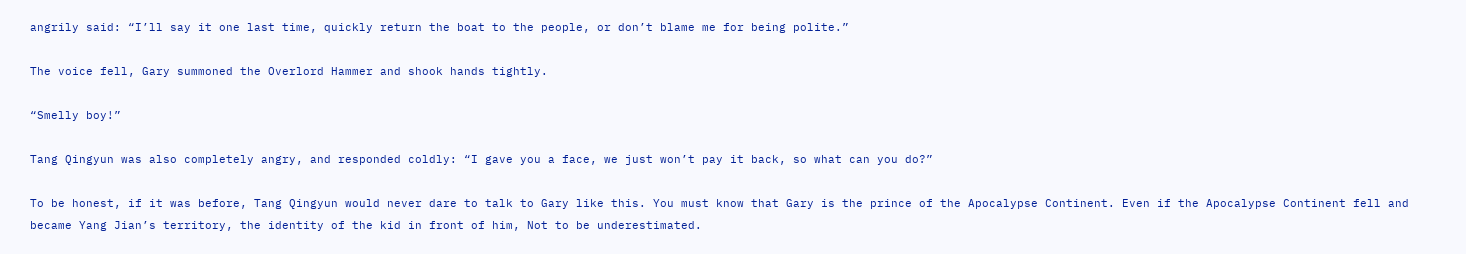angrily said: “I’ll say it one last time, quickly return the boat to the people, or don’t blame me for being polite.”

The voice fell, Gary summoned the Overlord Hammer and shook hands tightly.

“Smelly boy!”

Tang Qingyun was also completely angry, and responded coldly: “I gave you a face, we just won’t pay it back, so what can you do?”

To be honest, if it was before, Tang Qingyun would never dare to talk to Gary like this. You must know that Gary is the prince of the Apocalypse Continent. Even if the Apocalypse Continent fell and became Yang Jian’s territory, the identity of the kid in front of him, Not to be underestimated.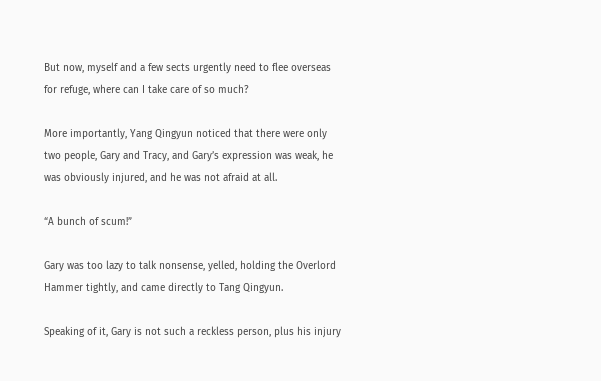But now, myself and a few sects urgently need to flee overseas for refuge, where can I take care of so much?

More importantly, Yang Qingyun noticed that there were only two people, Gary and Tracy, and Gary’s expression was weak, he was obviously injured, and he was not afraid at all.

“A bunch of scum!”

Gary was too lazy to talk nonsense, yelled, holding the Overlord Hammer tightly, and came directly to Tang Qingyun.

Speaking of it, Gary is not such a reckless person, plus his injury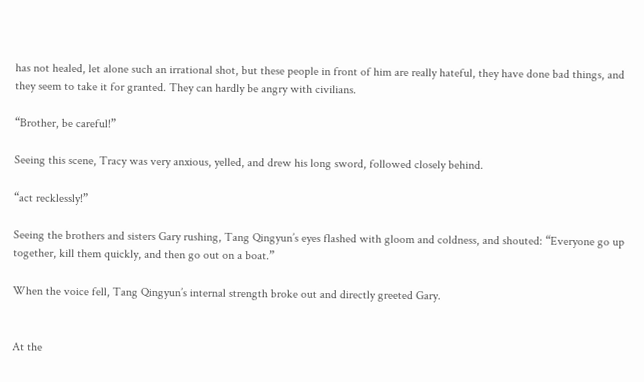has not healed, let alone such an irrational shot, but these people in front of him are really hateful, they have done bad things, and they seem to take it for granted. They can hardly be angry with civilians.

“Brother, be careful!”

Seeing this scene, Tracy was very anxious, yelled, and drew his long sword, followed closely behind.

“act recklessly!”

Seeing the brothers and sisters Gary rushing, Tang Qingyun’s eyes flashed with gloom and coldness, and shouted: “Everyone go up together, kill them quickly, and then go out on a boat.”

When the voice fell, Tang Qingyun’s internal strength broke out and directly greeted Gary.


At the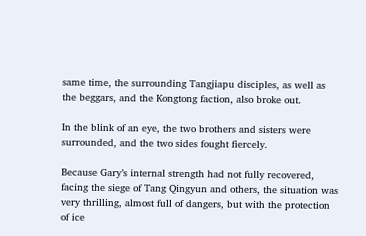same time, the surrounding Tangjiapu disciples, as well as the beggars, and the Kongtong faction, also broke out.

In the blink of an eye, the two brothers and sisters were surrounded, and the two sides fought fiercely.

Because Gary’s internal strength had not fully recovered, facing the siege of Tang Qingyun and others, the situation was very thrilling, almost full of dangers, but with the protection of ice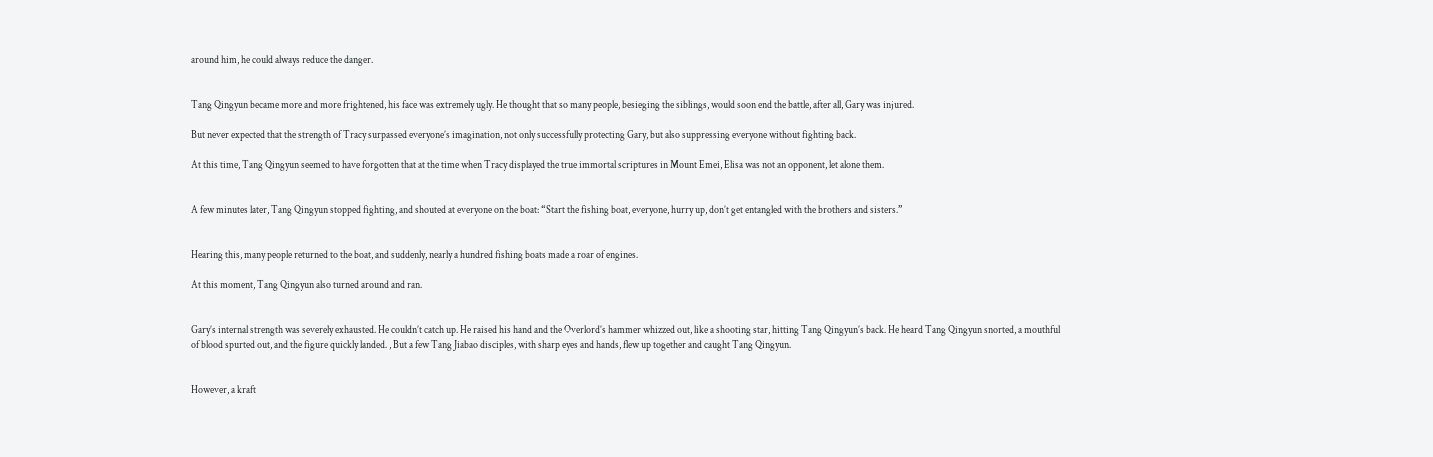around him, he could always reduce the danger.


Tang Qingyun became more and more frightened, his face was extremely ugly. He thought that so many people, besieging the siblings, would soon end the battle, after all, Gary was injured.

But never expected that the strength of Tracy surpassed everyone’s imagination, not only successfully protecting Gary, but also suppressing everyone without fighting back.

At this time, Tang Qingyun seemed to have forgotten that at the time when Tracy displayed the true immortal scriptures in Mount Emei, Elisa was not an opponent, let alone them.


A few minutes later, Tang Qingyun stopped fighting, and shouted at everyone on the boat: “Start the fishing boat, everyone, hurry up, don’t get entangled with the brothers and sisters.”


Hearing this, many people returned to the boat, and suddenly, nearly a hundred fishing boats made a roar of engines.

At this moment, Tang Qingyun also turned around and ran.


Gary’s internal strength was severely exhausted. He couldn’t catch up. He raised his hand and the Overlord’s hammer whizzed out, like a shooting star, hitting Tang Qingyun’s back. He heard Tang Qingyun snorted, a mouthful of blood spurted out, and the figure quickly landed. , But a few Tang Jiabao disciples, with sharp eyes and hands, flew up together and caught Tang Qingyun.


However, a kraft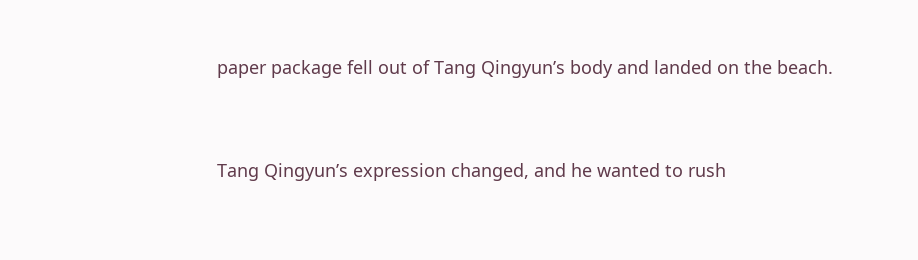paper package fell out of Tang Qingyun’s body and landed on the beach.


Tang Qingyun’s expression changed, and he wanted to rush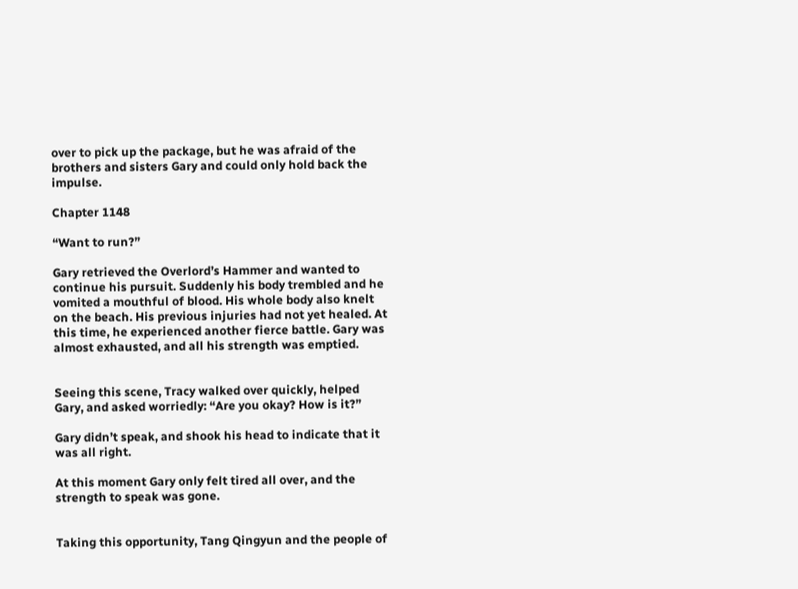over to pick up the package, but he was afraid of the brothers and sisters Gary and could only hold back the impulse.

Chapter 1148

“Want to run?”

Gary retrieved the Overlord’s Hammer and wanted to continue his pursuit. Suddenly his body trembled and he vomited a mouthful of blood. His whole body also knelt on the beach. His previous injuries had not yet healed. At this time, he experienced another fierce battle. Gary was almost exhausted, and all his strength was emptied.


Seeing this scene, Tracy walked over quickly, helped Gary, and asked worriedly: “Are you okay? How is it?”

Gary didn’t speak, and shook his head to indicate that it was all right.

At this moment Gary only felt tired all over, and the strength to speak was gone.


Taking this opportunity, Tang Qingyun and the people of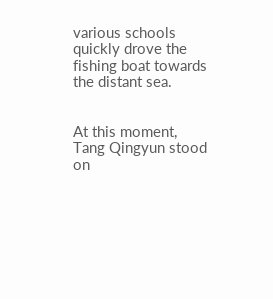various schools quickly drove the fishing boat towards the distant sea.


At this moment, Tang Qingyun stood on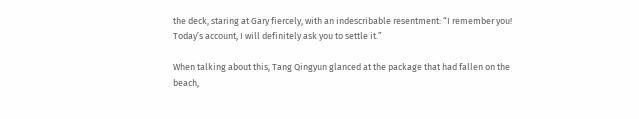the deck, staring at Gary fiercely, with an indescribable resentment: “I remember you! Today’s account, I will definitely ask you to settle it.”

When talking about this, Tang Qingyun glanced at the package that had fallen on the beach,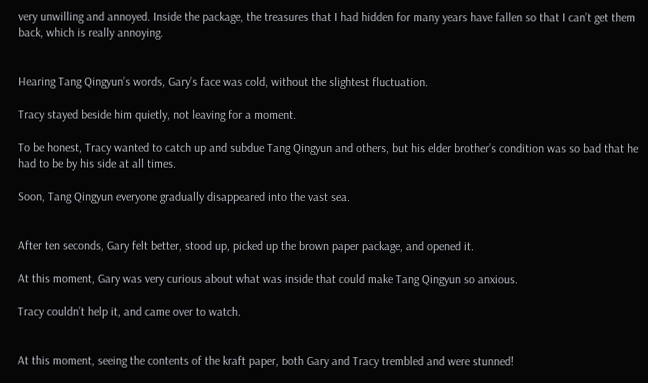very unwilling and annoyed. Inside the package, the treasures that I had hidden for many years have fallen so that I can’t get them back, which is really annoying.


Hearing Tang Qingyun’s words, Gary’s face was cold, without the slightest fluctuation.

Tracy stayed beside him quietly, not leaving for a moment.

To be honest, Tracy wanted to catch up and subdue Tang Qingyun and others, but his elder brother’s condition was so bad that he had to be by his side at all times.

Soon, Tang Qingyun everyone gradually disappeared into the vast sea.


After ten seconds, Gary felt better, stood up, picked up the brown paper package, and opened it.

At this moment, Gary was very curious about what was inside that could make Tang Qingyun so anxious.

Tracy couldn’t help it, and came over to watch.


At this moment, seeing the contents of the kraft paper, both Gary and Tracy trembled and were stunned!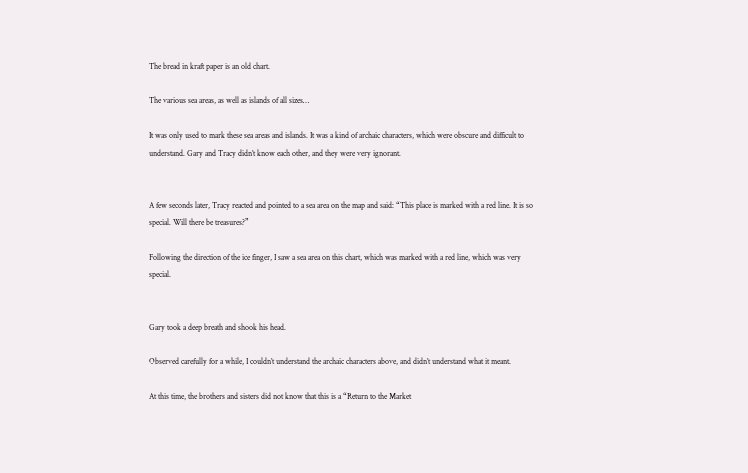The bread in kraft paper is an old chart.

The various sea areas, as well as islands of all sizes…

It was only used to mark these sea areas and islands. It was a kind of archaic characters, which were obscure and difficult to understand. Gary and Tracy didn’t know each other, and they were very ignorant.


A few seconds later, Tracy reacted and pointed to a sea area on the map and said: “This place is marked with a red line. It is so special. Will there be treasures?”

Following the direction of the ice finger, I saw a sea area on this chart, which was marked with a red line, which was very special.


Gary took a deep breath and shook his head.

Observed carefully for a while, I couldn’t understand the archaic characters above, and didn’t understand what it meant.

At this time, the brothers and sisters did not know that this is a “Return to the Market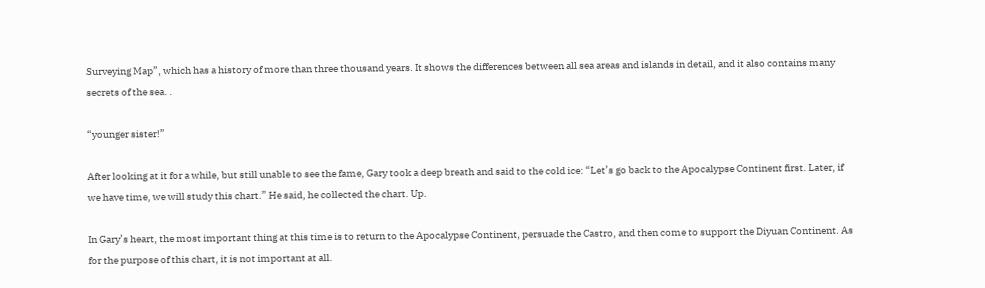Surveying Map”, which has a history of more than three thousand years. It shows the differences between all sea areas and islands in detail, and it also contains many secrets of the sea. .

“younger sister!”

After looking at it for a while, but still unable to see the fame, Gary took a deep breath and said to the cold ice: “Let’s go back to the Apocalypse Continent first. Later, if we have time, we will study this chart.” He said, he collected the chart. Up.

In Gary’s heart, the most important thing at this time is to return to the Apocalypse Continent, persuade the Castro, and then come to support the Diyuan Continent. As for the purpose of this chart, it is not important at all.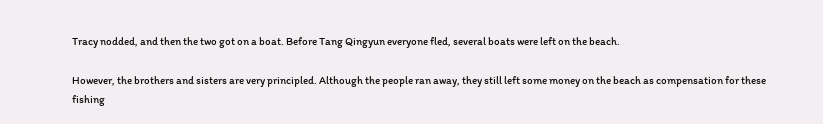Tracy nodded, and then the two got on a boat. Before Tang Qingyun everyone fled, several boats were left on the beach.

However, the brothers and sisters are very principled. Although the people ran away, they still left some money on the beach as compensation for these fishing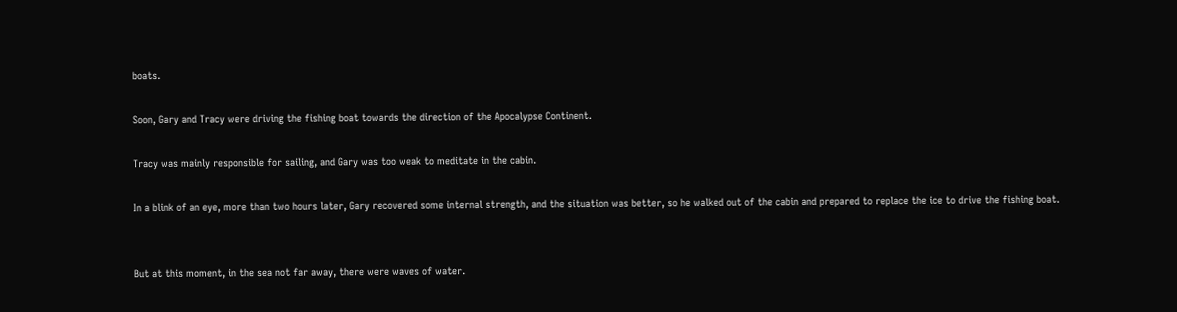boats.

Soon, Gary and Tracy were driving the fishing boat towards the direction of the Apocalypse Continent.

Tracy was mainly responsible for sailing, and Gary was too weak to meditate in the cabin.

In a blink of an eye, more than two hours later, Gary recovered some internal strength, and the situation was better, so he walked out of the cabin and prepared to replace the ice to drive the fishing boat.


But at this moment, in the sea not far away, there were waves of water.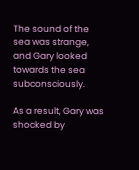The sound of the sea was strange, and Gary looked towards the sea subconsciously.

As a result, Gary was shocked by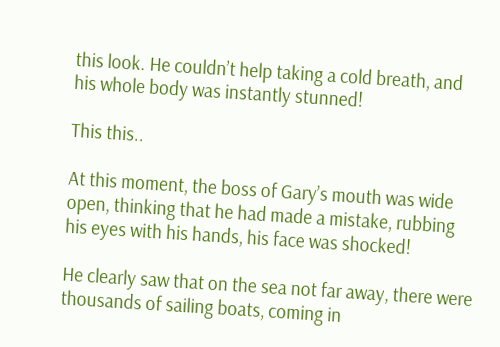this look. He couldn’t help taking a cold breath, and his whole body was instantly stunned!

This this..

At this moment, the boss of Gary’s mouth was wide open, thinking that he had made a mistake, rubbing his eyes with his hands, his face was shocked!

He clearly saw that on the sea not far away, there were thousands of sailing boats, coming in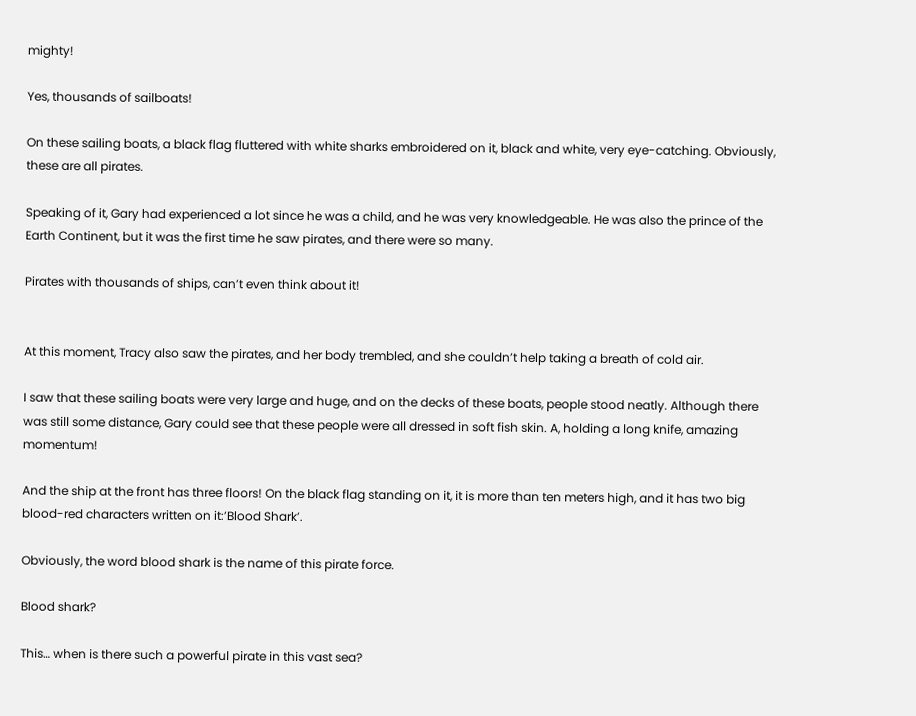mighty!

Yes, thousands of sailboats!

On these sailing boats, a black flag fluttered with white sharks embroidered on it, black and white, very eye-catching. Obviously, these are all pirates.

Speaking of it, Gary had experienced a lot since he was a child, and he was very knowledgeable. He was also the prince of the Earth Continent, but it was the first time he saw pirates, and there were so many.

Pirates with thousands of ships, can’t even think about it!


At this moment, Tracy also saw the pirates, and her body trembled, and she couldn’t help taking a breath of cold air.

I saw that these sailing boats were very large and huge, and on the decks of these boats, people stood neatly. Although there was still some distance, Gary could see that these people were all dressed in soft fish skin. A, holding a long knife, amazing momentum!

And the ship at the front has three floors! On the black flag standing on it, it is more than ten meters high, and it has two big blood-red characters written on it:’Blood Shark’.

Obviously, the word blood shark is the name of this pirate force.

Blood shark?

This… when is there such a powerful pirate in this vast sea?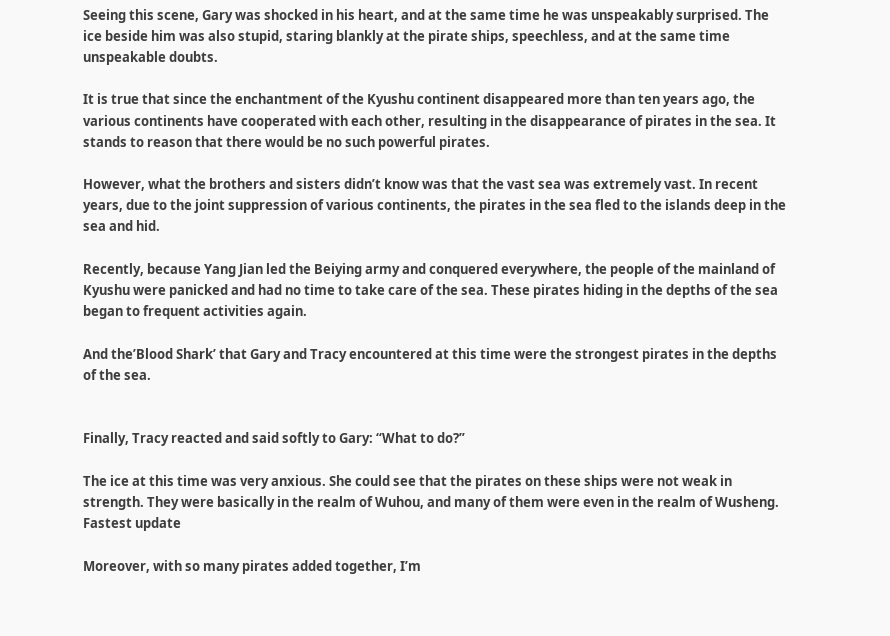Seeing this scene, Gary was shocked in his heart, and at the same time he was unspeakably surprised. The ice beside him was also stupid, staring blankly at the pirate ships, speechless, and at the same time unspeakable doubts.

It is true that since the enchantment of the Kyushu continent disappeared more than ten years ago, the various continents have cooperated with each other, resulting in the disappearance of pirates in the sea. It stands to reason that there would be no such powerful pirates.

However, what the brothers and sisters didn’t know was that the vast sea was extremely vast. In recent years, due to the joint suppression of various continents, the pirates in the sea fled to the islands deep in the sea and hid.

Recently, because Yang Jian led the Beiying army and conquered everywhere, the people of the mainland of Kyushu were panicked and had no time to take care of the sea. These pirates hiding in the depths of the sea began to frequent activities again.

And the’Blood Shark’ that Gary and Tracy encountered at this time were the strongest pirates in the depths of the sea.


Finally, Tracy reacted and said softly to Gary: “What to do?”

The ice at this time was very anxious. She could see that the pirates on these ships were not weak in strength. They were basically in the realm of Wuhou, and many of them were even in the realm of Wusheng. Fastest update

Moreover, with so many pirates added together, I’m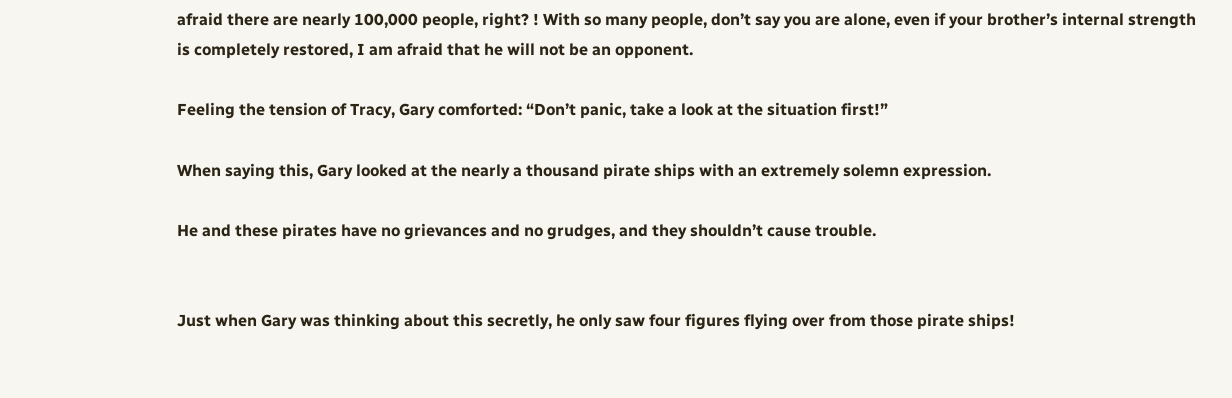afraid there are nearly 100,000 people, right? ! With so many people, don’t say you are alone, even if your brother’s internal strength is completely restored, I am afraid that he will not be an opponent.

Feeling the tension of Tracy, Gary comforted: “Don’t panic, take a look at the situation first!”

When saying this, Gary looked at the nearly a thousand pirate ships with an extremely solemn expression.

He and these pirates have no grievances and no grudges, and they shouldn’t cause trouble.


Just when Gary was thinking about this secretly, he only saw four figures flying over from those pirate ships!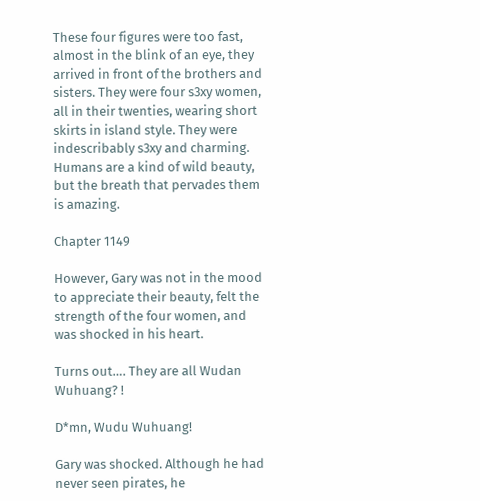These four figures were too fast, almost in the blink of an eye, they arrived in front of the brothers and sisters. They were four s3xy women, all in their twenties, wearing short skirts in island style. They were indescribably s3xy and charming. Humans are a kind of wild beauty, but the breath that pervades them is amazing.

Chapter 1149

However, Gary was not in the mood to appreciate their beauty, felt the strength of the four women, and was shocked in his heart.

Turns out…. They are all Wudan Wuhuang? !

D*mn, Wudu Wuhuang!

Gary was shocked. Although he had never seen pirates, he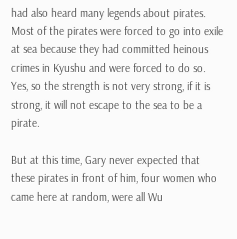had also heard many legends about pirates. Most of the pirates were forced to go into exile at sea because they had committed heinous crimes in Kyushu and were forced to do so. Yes, so the strength is not very strong, if it is strong, it will not escape to the sea to be a pirate.

But at this time, Gary never expected that these pirates in front of him, four women who came here at random, were all Wu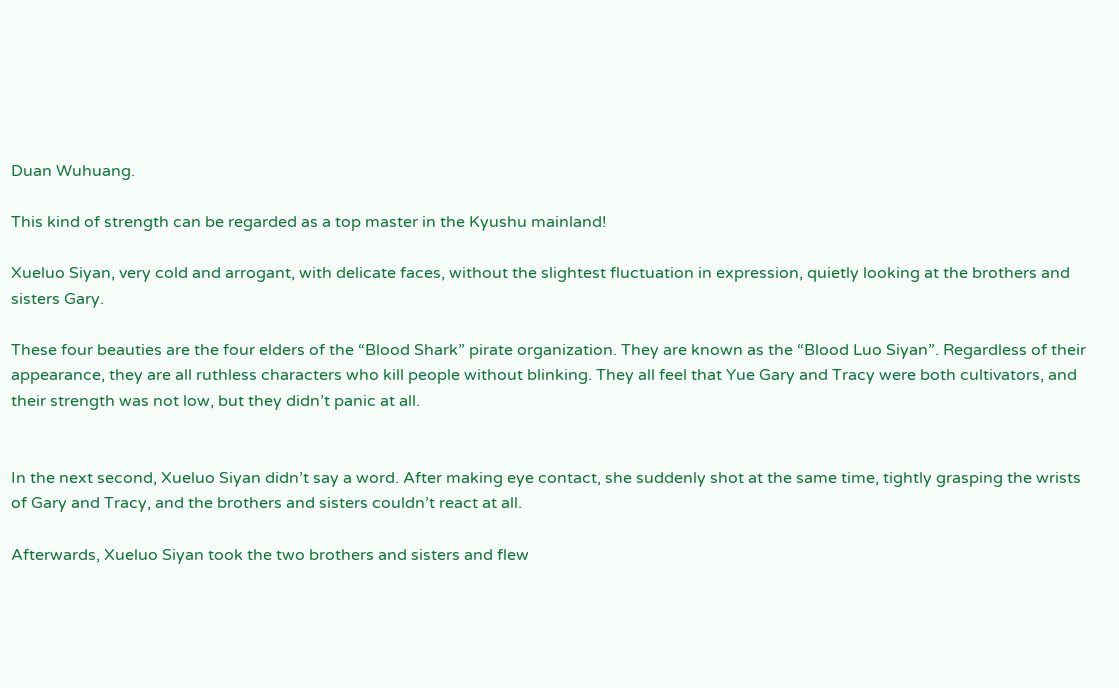Duan Wuhuang.

This kind of strength can be regarded as a top master in the Kyushu mainland!

Xueluo Siyan, very cold and arrogant, with delicate faces, without the slightest fluctuation in expression, quietly looking at the brothers and sisters Gary.

These four beauties are the four elders of the “Blood Shark” pirate organization. They are known as the “Blood Luo Siyan”. Regardless of their appearance, they are all ruthless characters who kill people without blinking. They all feel that Yue Gary and Tracy were both cultivators, and their strength was not low, but they didn’t panic at all.


In the next second, Xueluo Siyan didn’t say a word. After making eye contact, she suddenly shot at the same time, tightly grasping the wrists of Gary and Tracy, and the brothers and sisters couldn’t react at all.

Afterwards, Xueluo Siyan took the two brothers and sisters and flew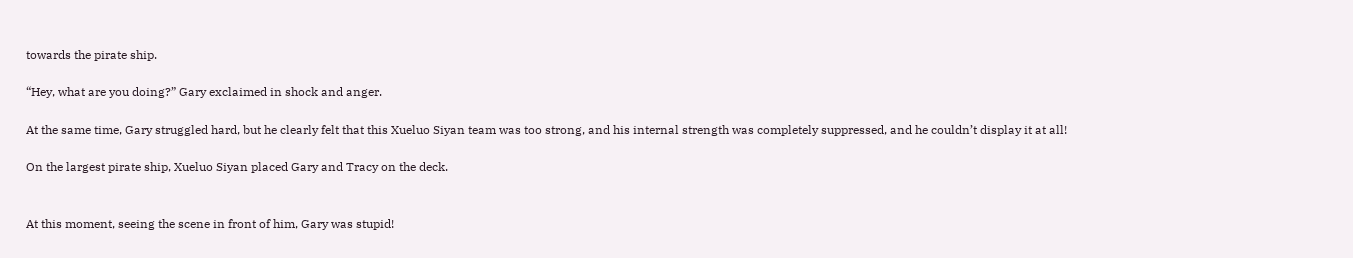towards the pirate ship.

“Hey, what are you doing?” Gary exclaimed in shock and anger.

At the same time, Gary struggled hard, but he clearly felt that this Xueluo Siyan team was too strong, and his internal strength was completely suppressed, and he couldn’t display it at all!

On the largest pirate ship, Xueluo Siyan placed Gary and Tracy on the deck.


At this moment, seeing the scene in front of him, Gary was stupid!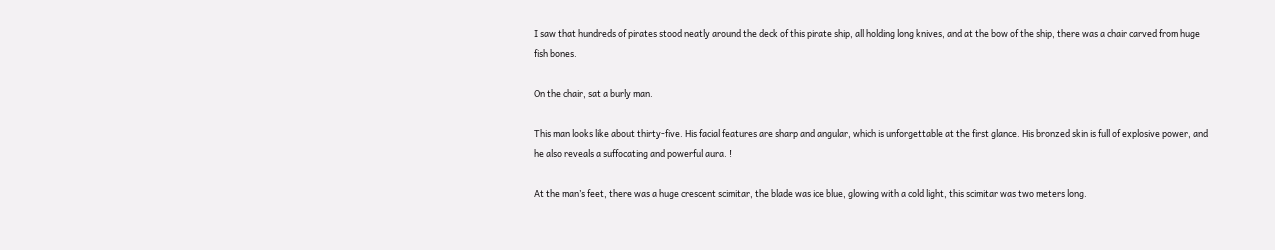I saw that hundreds of pirates stood neatly around the deck of this pirate ship, all holding long knives, and at the bow of the ship, there was a chair carved from huge fish bones.

On the chair, sat a burly man.

This man looks like about thirty-five. His facial features are sharp and angular, which is unforgettable at the first glance. His bronzed skin is full of explosive power, and he also reveals a suffocating and powerful aura. !

At the man’s feet, there was a huge crescent scimitar, the blade was ice blue, glowing with a cold light, this scimitar was two meters long.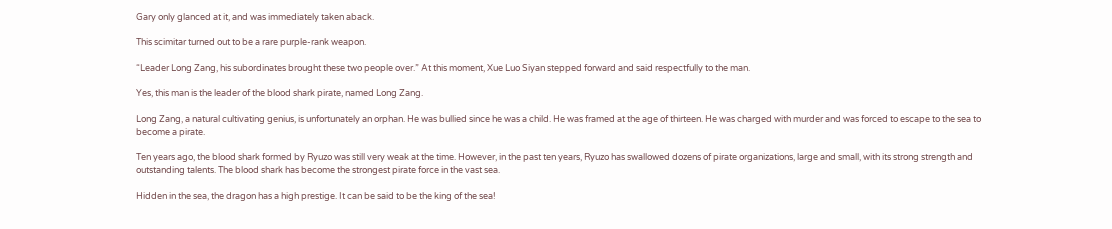Gary only glanced at it, and was immediately taken aback.

This scimitar turned out to be a rare purple-rank weapon.

“Leader Long Zang, his subordinates brought these two people over.” At this moment, Xue Luo Siyan stepped forward and said respectfully to the man.

Yes, this man is the leader of the blood shark pirate, named Long Zang.

Long Zang, a natural cultivating genius, is unfortunately an orphan. He was bullied since he was a child. He was framed at the age of thirteen. He was charged with murder and was forced to escape to the sea to become a pirate.

Ten years ago, the blood shark formed by Ryuzo was still very weak at the time. However, in the past ten years, Ryuzo has swallowed dozens of pirate organizations, large and small, with its strong strength and outstanding talents. The blood shark has become the strongest pirate force in the vast sea.

Hidden in the sea, the dragon has a high prestige. It can be said to be the king of the sea!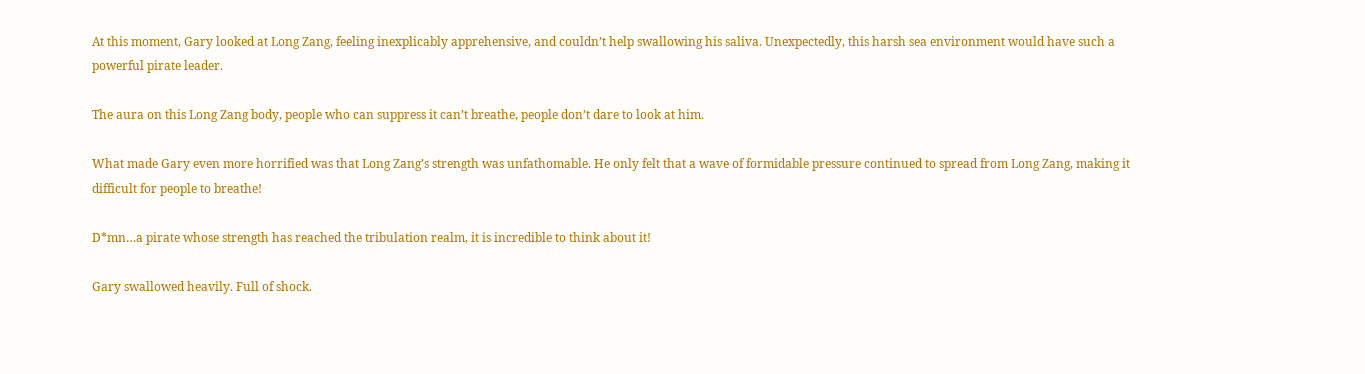At this moment, Gary looked at Long Zang, feeling inexplicably apprehensive, and couldn’t help swallowing his saliva. Unexpectedly, this harsh sea environment would have such a powerful pirate leader.

The aura on this Long Zang body, people who can suppress it can’t breathe, people don’t dare to look at him.

What made Gary even more horrified was that Long Zang’s strength was unfathomable. He only felt that a wave of formidable pressure continued to spread from Long Zang, making it difficult for people to breathe!

D*mn…a pirate whose strength has reached the tribulation realm, it is incredible to think about it!

Gary swallowed heavily. Full of shock.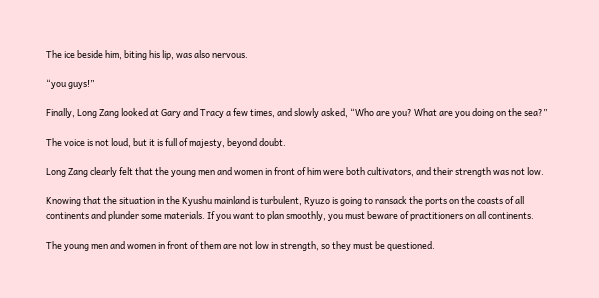The ice beside him, biting his lip, was also nervous.

“you guys!”

Finally, Long Zang looked at Gary and Tracy a few times, and slowly asked, “Who are you? What are you doing on the sea?”

The voice is not loud, but it is full of majesty, beyond doubt.

Long Zang clearly felt that the young men and women in front of him were both cultivators, and their strength was not low.

Knowing that the situation in the Kyushu mainland is turbulent, Ryuzo is going to ransack the ports on the coasts of all continents and plunder some materials. If you want to plan smoothly, you must beware of practitioners on all continents.

The young men and women in front of them are not low in strength, so they must be questioned.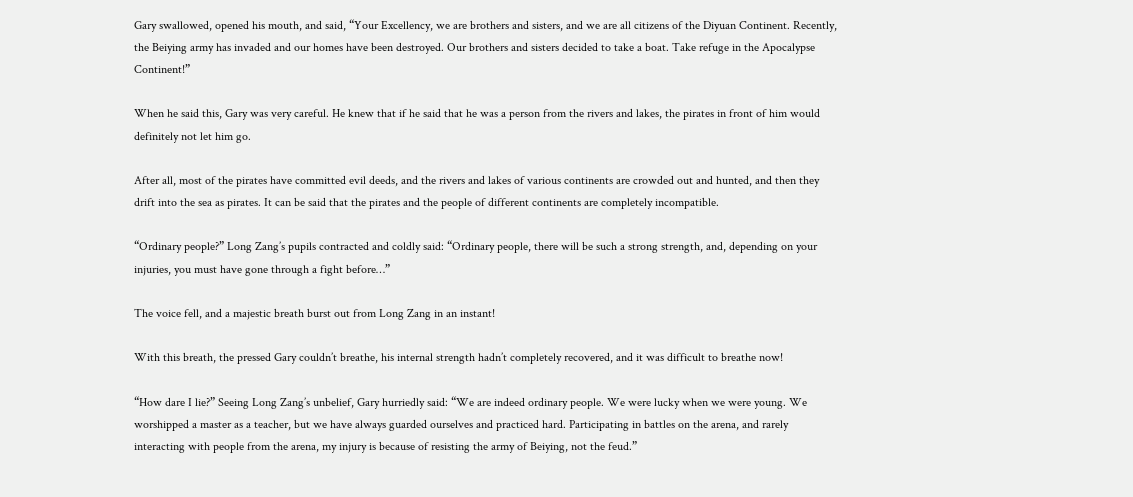Gary swallowed, opened his mouth, and said, “Your Excellency, we are brothers and sisters, and we are all citizens of the Diyuan Continent. Recently, the Beiying army has invaded and our homes have been destroyed. Our brothers and sisters decided to take a boat. Take refuge in the Apocalypse Continent!”

When he said this, Gary was very careful. He knew that if he said that he was a person from the rivers and lakes, the pirates in front of him would definitely not let him go.

After all, most of the pirates have committed evil deeds, and the rivers and lakes of various continents are crowded out and hunted, and then they drift into the sea as pirates. It can be said that the pirates and the people of different continents are completely incompatible.

“Ordinary people?” Long Zang’s pupils contracted and coldly said: “Ordinary people, there will be such a strong strength, and, depending on your injuries, you must have gone through a fight before…”

The voice fell, and a majestic breath burst out from Long Zang in an instant!

With this breath, the pressed Gary couldn’t breathe, his internal strength hadn’t completely recovered, and it was difficult to breathe now!

“How dare I lie?” Seeing Long Zang’s unbelief, Gary hurriedly said: “We are indeed ordinary people. We were lucky when we were young. We worshipped a master as a teacher, but we have always guarded ourselves and practiced hard. Participating in battles on the arena, and rarely interacting with people from the arena, my injury is because of resisting the army of Beiying, not the feud.”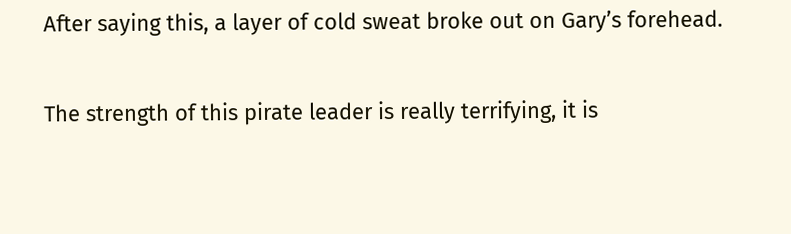After saying this, a layer of cold sweat broke out on Gary’s forehead.

The strength of this pirate leader is really terrifying, it is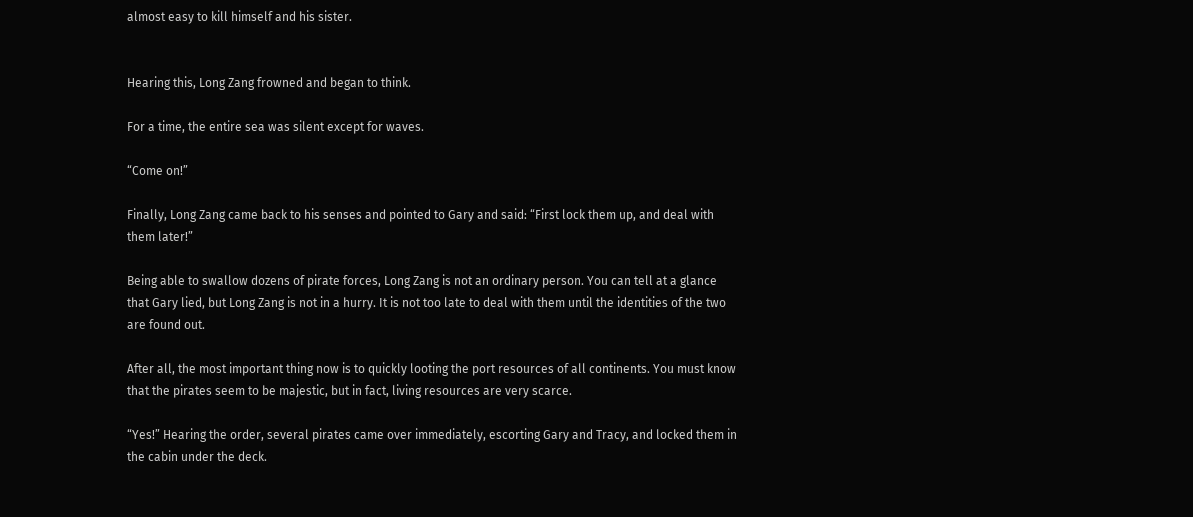almost easy to kill himself and his sister.


Hearing this, Long Zang frowned and began to think.

For a time, the entire sea was silent except for waves.

“Come on!”

Finally, Long Zang came back to his senses and pointed to Gary and said: “First lock them up, and deal with them later!”

Being able to swallow dozens of pirate forces, Long Zang is not an ordinary person. You can tell at a glance that Gary lied, but Long Zang is not in a hurry. It is not too late to deal with them until the identities of the two are found out.

After all, the most important thing now is to quickly looting the port resources of all continents. You must know that the pirates seem to be majestic, but in fact, living resources are very scarce.

“Yes!” Hearing the order, several pirates came over immediately, escorting Gary and Tracy, and locked them in the cabin under the deck.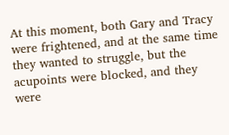At this moment, both Gary and Tracy were frightened, and at the same time they wanted to struggle, but the acupoints were blocked, and they were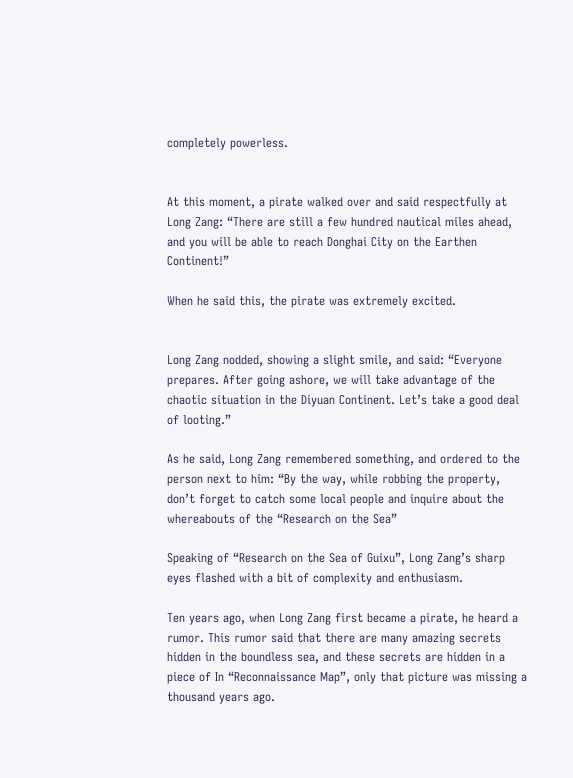completely powerless.


At this moment, a pirate walked over and said respectfully at Long Zang: “There are still a few hundred nautical miles ahead, and you will be able to reach Donghai City on the Earthen Continent!”

When he said this, the pirate was extremely excited.


Long Zang nodded, showing a slight smile, and said: “Everyone prepares. After going ashore, we will take advantage of the chaotic situation in the Diyuan Continent. Let’s take a good deal of looting.”

As he said, Long Zang remembered something, and ordered to the person next to him: “By the way, while robbing the property, don’t forget to catch some local people and inquire about the whereabouts of the “Research on the Sea”

Speaking of “Research on the Sea of Guixu”, Long Zang’s sharp eyes flashed with a bit of complexity and enthusiasm.

Ten years ago, when Long Zang first became a pirate, he heard a rumor. This rumor said that there are many amazing secrets hidden in the boundless sea, and these secrets are hidden in a piece of In “Reconnaissance Map”, only that picture was missing a thousand years ago.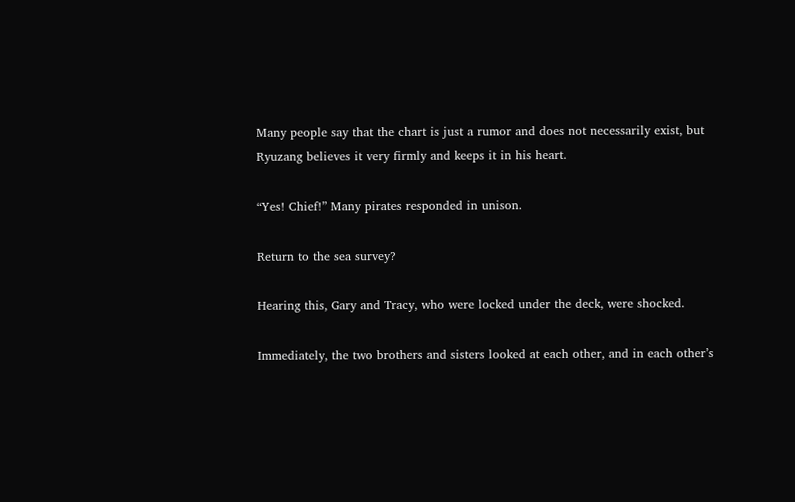Many people say that the chart is just a rumor and does not necessarily exist, but Ryuzang believes it very firmly and keeps it in his heart.

“Yes! Chief!” Many pirates responded in unison.

Return to the sea survey?

Hearing this, Gary and Tracy, who were locked under the deck, were shocked.

Immediately, the two brothers and sisters looked at each other, and in each other’s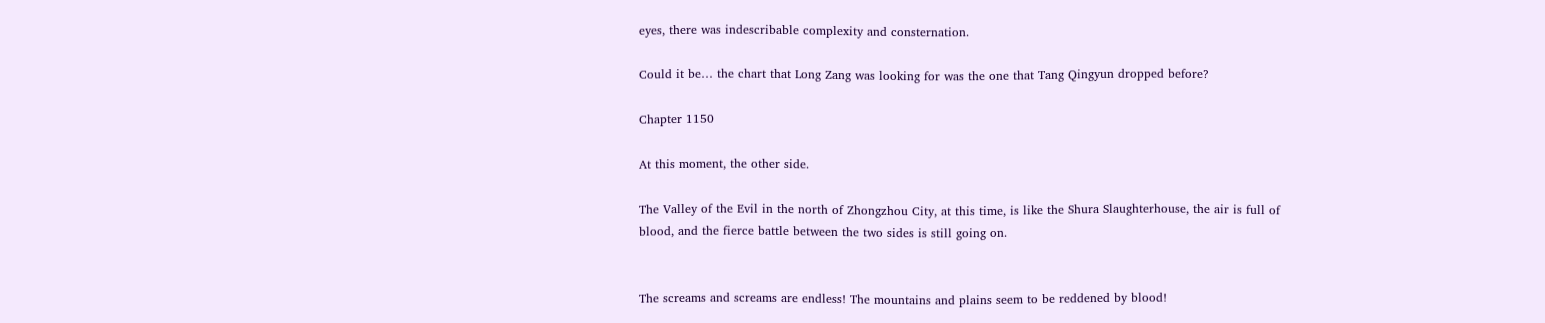eyes, there was indescribable complexity and consternation.

Could it be… the chart that Long Zang was looking for was the one that Tang Qingyun dropped before?

Chapter 1150

At this moment, the other side.

The Valley of the Evil in the north of Zhongzhou City, at this time, is like the Shura Slaughterhouse, the air is full of blood, and the fierce battle between the two sides is still going on.


The screams and screams are endless! The mountains and plains seem to be reddened by blood!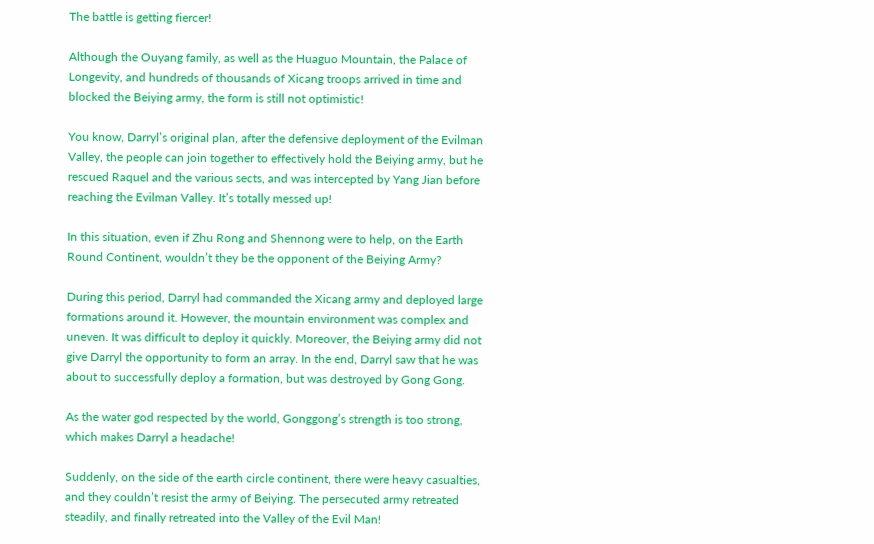The battle is getting fiercer!

Although the Ouyang family, as well as the Huaguo Mountain, the Palace of Longevity, and hundreds of thousands of Xicang troops arrived in time and blocked the Beiying army, the form is still not optimistic!

You know, Darryl’s original plan, after the defensive deployment of the Evilman Valley, the people can join together to effectively hold the Beiying army, but he rescued Raquel and the various sects, and was intercepted by Yang Jian before reaching the Evilman Valley. It’s totally messed up!

In this situation, even if Zhu Rong and Shennong were to help, on the Earth Round Continent, wouldn’t they be the opponent of the Beiying Army?

During this period, Darryl had commanded the Xicang army and deployed large formations around it. However, the mountain environment was complex and uneven. It was difficult to deploy it quickly. Moreover, the Beiying army did not give Darryl the opportunity to form an array. In the end, Darryl saw that he was about to successfully deploy a formation, but was destroyed by Gong Gong.

As the water god respected by the world, Gonggong’s strength is too strong, which makes Darryl a headache!

Suddenly, on the side of the earth circle continent, there were heavy casualties, and they couldn’t resist the army of Beiying. The persecuted army retreated steadily, and finally retreated into the Valley of the Evil Man!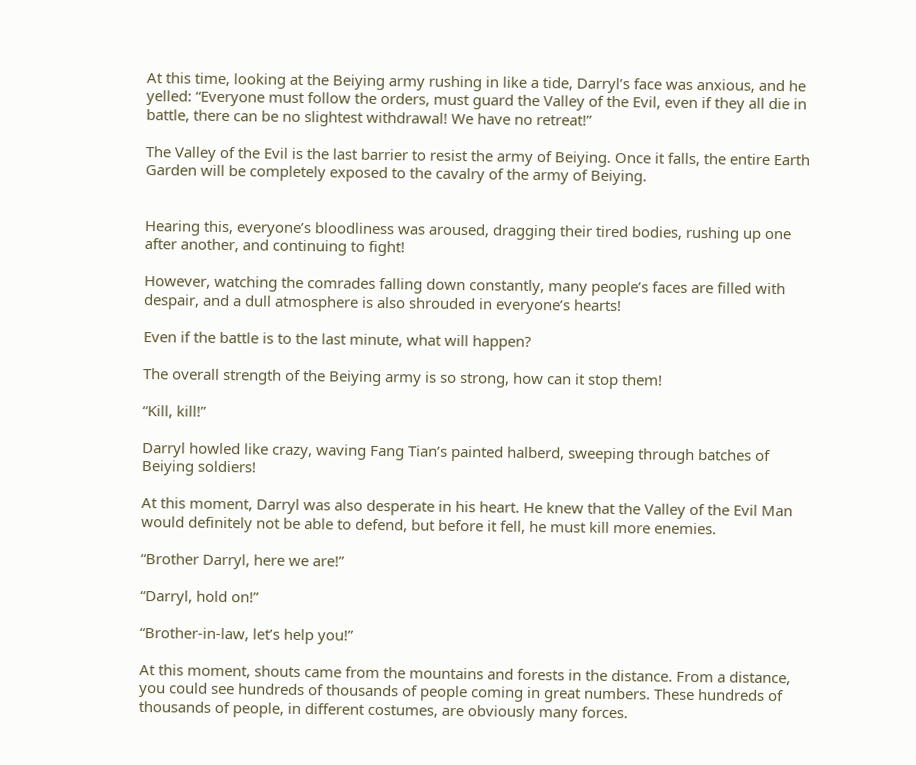At this time, looking at the Beiying army rushing in like a tide, Darryl’s face was anxious, and he yelled: “Everyone must follow the orders, must guard the Valley of the Evil, even if they all die in battle, there can be no slightest withdrawal! We have no retreat!”

The Valley of the Evil is the last barrier to resist the army of Beiying. Once it falls, the entire Earth Garden will be completely exposed to the cavalry of the army of Beiying.


Hearing this, everyone’s bloodliness was aroused, dragging their tired bodies, rushing up one after another, and continuing to fight!

However, watching the comrades falling down constantly, many people’s faces are filled with despair, and a dull atmosphere is also shrouded in everyone’s hearts!

Even if the battle is to the last minute, what will happen?

The overall strength of the Beiying army is so strong, how can it stop them!

“Kill, kill!”

Darryl howled like crazy, waving Fang Tian’s painted halberd, sweeping through batches of Beiying soldiers!

At this moment, Darryl was also desperate in his heart. He knew that the Valley of the Evil Man would definitely not be able to defend, but before it fell, he must kill more enemies.

“Brother Darryl, here we are!”

“Darryl, hold on!”

“Brother-in-law, let’s help you!”

At this moment, shouts came from the mountains and forests in the distance. From a distance, you could see hundreds of thousands of people coming in great numbers. These hundreds of thousands of people, in different costumes, are obviously many forces.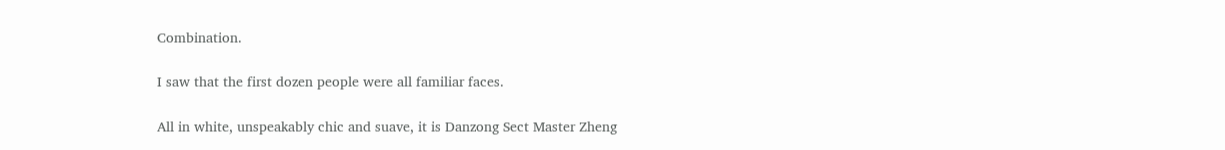Combination.

I saw that the first dozen people were all familiar faces.

All in white, unspeakably chic and suave, it is Danzong Sect Master Zheng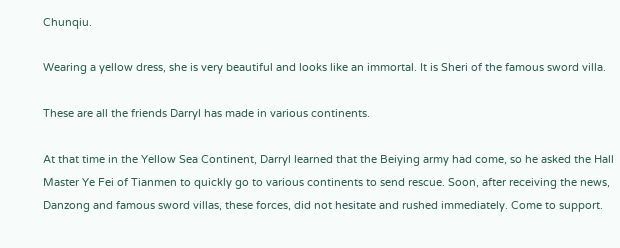Chunqiu.

Wearing a yellow dress, she is very beautiful and looks like an immortal. It is Sheri of the famous sword villa.

These are all the friends Darryl has made in various continents.

At that time in the Yellow Sea Continent, Darryl learned that the Beiying army had come, so he asked the Hall Master Ye Fei of Tianmen to quickly go to various continents to send rescue. Soon, after receiving the news, Danzong and famous sword villas, these forces, did not hesitate and rushed immediately. Come to support.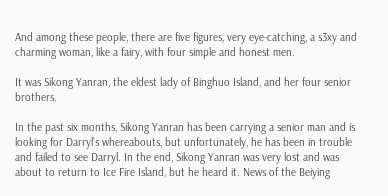And among these people, there are five figures, very eye-catching, a s3xy and charming woman, like a fairy, with four simple and honest men.

It was Sikong Yanran, the eldest lady of Binghuo Island, and her four senior brothers.

In the past six months, Sikong Yanran has been carrying a senior man and is looking for Darryl’s whereabouts, but unfortunately, he has been in trouble and failed to see Darryl. In the end, Sikong Yanran was very lost and was about to return to Ice Fire Island, but he heard it. News of the Beiying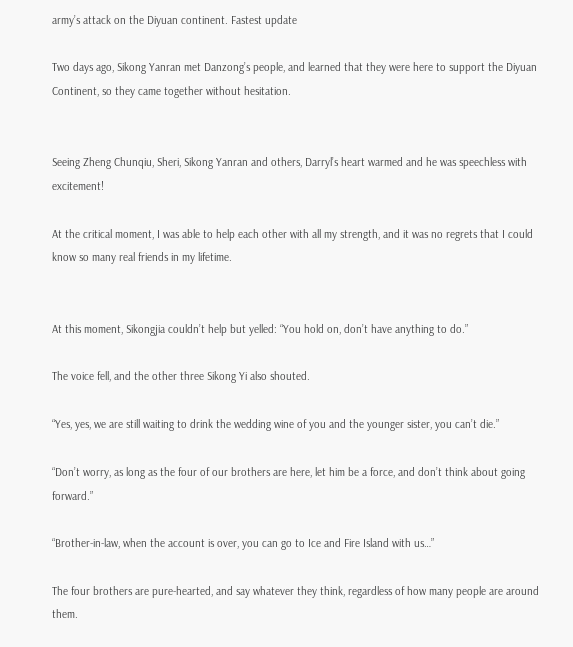army’s attack on the Diyuan continent. Fastest update

Two days ago, Sikong Yanran met Danzong’s people, and learned that they were here to support the Diyuan Continent, so they came together without hesitation.


Seeing Zheng Chunqiu, Sheri, Sikong Yanran and others, Darryl’s heart warmed and he was speechless with excitement!

At the critical moment, I was able to help each other with all my strength, and it was no regrets that I could know so many real friends in my lifetime.


At this moment, Sikongjia couldn’t help but yelled: “You hold on, don’t have anything to do.”

The voice fell, and the other three Sikong Yi also shouted.

“Yes, yes, we are still waiting to drink the wedding wine of you and the younger sister, you can’t die.”

“Don’t worry, as long as the four of our brothers are here, let him be a force, and don’t think about going forward.”

“Brother-in-law, when the account is over, you can go to Ice and Fire Island with us…”

The four brothers are pure-hearted, and say whatever they think, regardless of how many people are around them.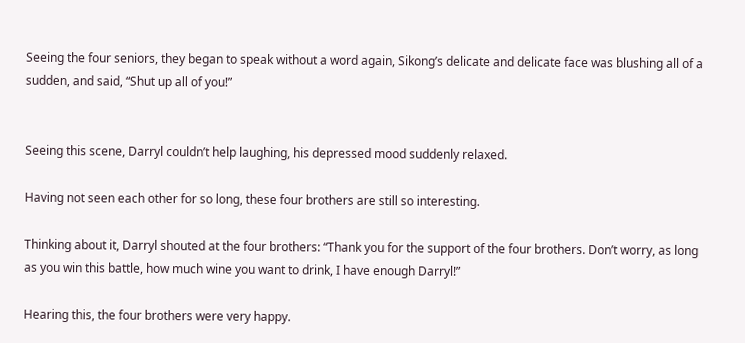Seeing the four seniors, they began to speak without a word again, Sikong’s delicate and delicate face was blushing all of a sudden, and said, “Shut up all of you!”


Seeing this scene, Darryl couldn’t help laughing, his depressed mood suddenly relaxed.

Having not seen each other for so long, these four brothers are still so interesting.

Thinking about it, Darryl shouted at the four brothers: “Thank you for the support of the four brothers. Don’t worry, as long as you win this battle, how much wine you want to drink, I have enough Darryl!”

Hearing this, the four brothers were very happy.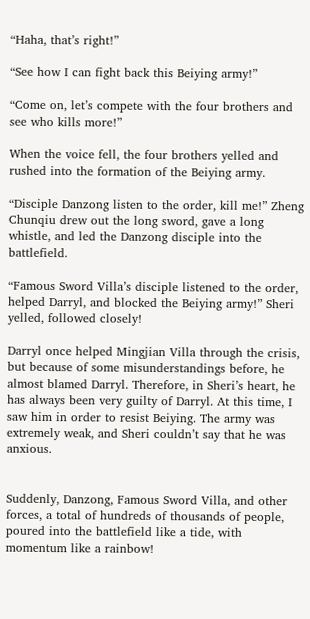“Haha, that’s right!”

“See how I can fight back this Beiying army!”

“Come on, let’s compete with the four brothers and see who kills more!”

When the voice fell, the four brothers yelled and rushed into the formation of the Beiying army.

“Disciple Danzong listen to the order, kill me!” Zheng Chunqiu drew out the long sword, gave a long whistle, and led the Danzong disciple into the battlefield.

“Famous Sword Villa’s disciple listened to the order, helped Darryl, and blocked the Beiying army!” Sheri yelled, followed closely!

Darryl once helped Mingjian Villa through the crisis, but because of some misunderstandings before, he almost blamed Darryl. Therefore, in Sheri’s heart, he has always been very guilty of Darryl. At this time, I saw him in order to resist Beiying. The army was extremely weak, and Sheri couldn’t say that he was anxious.


Suddenly, Danzong, Famous Sword Villa, and other forces, a total of hundreds of thousands of people, poured into the battlefield like a tide, with momentum like a rainbow!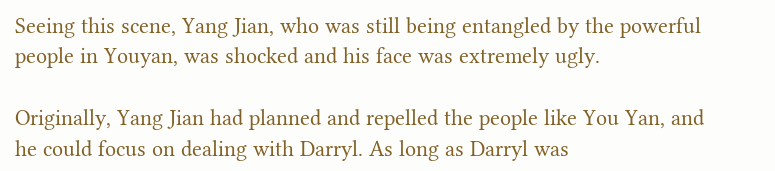Seeing this scene, Yang Jian, who was still being entangled by the powerful people in Youyan, was shocked and his face was extremely ugly.

Originally, Yang Jian had planned and repelled the people like You Yan, and he could focus on dealing with Darryl. As long as Darryl was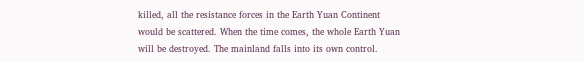killed, all the resistance forces in the Earth Yuan Continent would be scattered. When the time comes, the whole Earth Yuan will be destroyed. The mainland falls into its own control.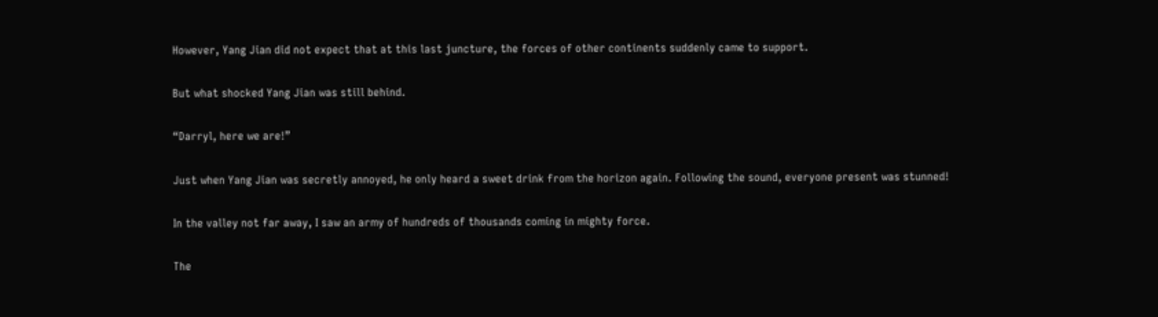However, Yang Jian did not expect that at this last juncture, the forces of other continents suddenly came to support.

But what shocked Yang Jian was still behind.

“Darryl, here we are!”

Just when Yang Jian was secretly annoyed, he only heard a sweet drink from the horizon again. Following the sound, everyone present was stunned!

In the valley not far away, I saw an army of hundreds of thousands coming in mighty force.

The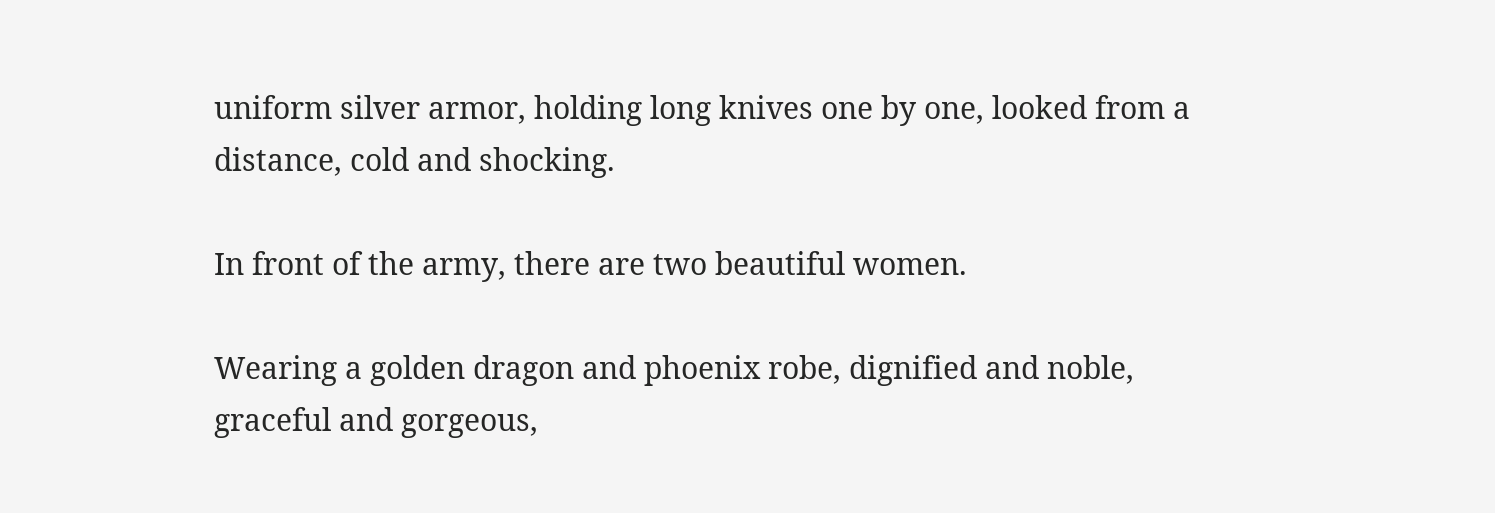uniform silver armor, holding long knives one by one, looked from a distance, cold and shocking.

In front of the army, there are two beautiful women.

Wearing a golden dragon and phoenix robe, dignified and noble, graceful and gorgeous,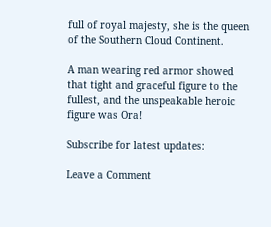full of royal majesty, she is the queen of the Southern Cloud Continent.

A man wearing red armor showed that tight and graceful figure to the fullest, and the unspeakable heroic figure was Ora!

Subscribe for latest updates:

Leave a Comment